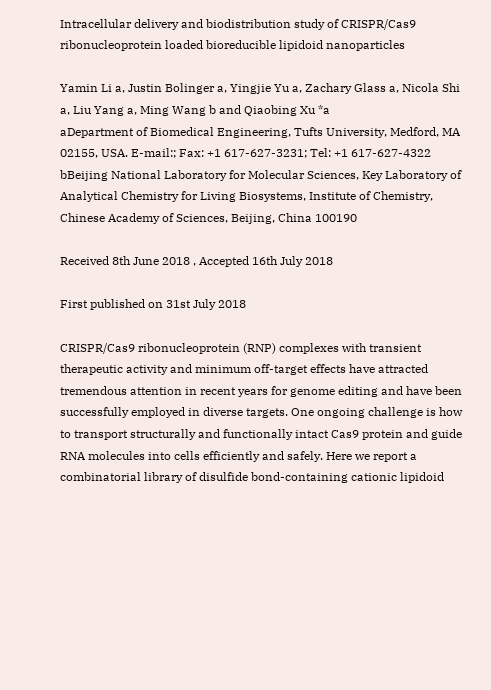Intracellular delivery and biodistribution study of CRISPR/Cas9 ribonucleoprotein loaded bioreducible lipidoid nanoparticles

Yamin Li a, Justin Bolinger a, Yingjie Yu a, Zachary Glass a, Nicola Shi a, Liu Yang a, Ming Wang b and Qiaobing Xu *a
aDepartment of Biomedical Engineering, Tufts University, Medford, MA 02155, USA. E-mail:; Fax: +1 617-627-3231; Tel: +1 617-627-4322
bBeijing National Laboratory for Molecular Sciences, Key Laboratory of Analytical Chemistry for Living Biosystems, Institute of Chemistry, Chinese Academy of Sciences, Beijing, China 100190

Received 8th June 2018 , Accepted 16th July 2018

First published on 31st July 2018

CRISPR/Cas9 ribonucleoprotein (RNP) complexes with transient therapeutic activity and minimum off-target effects have attracted tremendous attention in recent years for genome editing and have been successfully employed in diverse targets. One ongoing challenge is how to transport structurally and functionally intact Cas9 protein and guide RNA molecules into cells efficiently and safely. Here we report a combinatorial library of disulfide bond-containing cationic lipidoid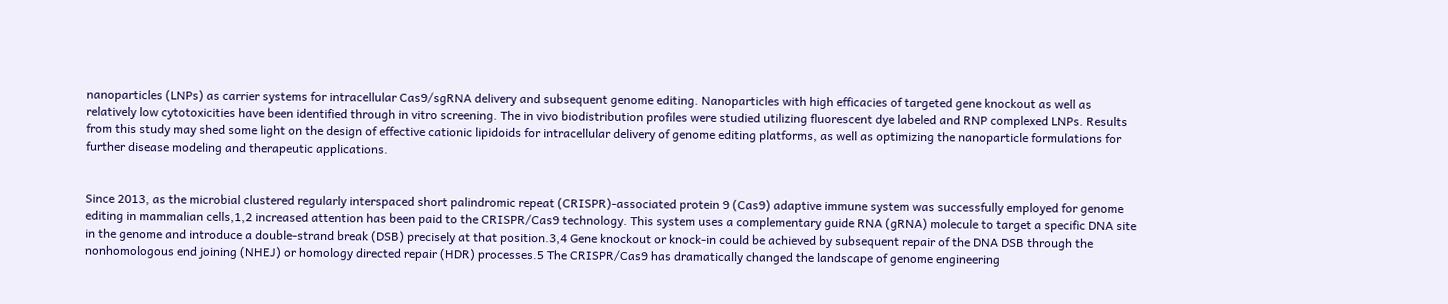nanoparticles (LNPs) as carrier systems for intracellular Cas9/sgRNA delivery and subsequent genome editing. Nanoparticles with high efficacies of targeted gene knockout as well as relatively low cytotoxicities have been identified through in vitro screening. The in vivo biodistribution profiles were studied utilizing fluorescent dye labeled and RNP complexed LNPs. Results from this study may shed some light on the design of effective cationic lipidoids for intracellular delivery of genome editing platforms, as well as optimizing the nanoparticle formulations for further disease modeling and therapeutic applications.


Since 2013, as the microbial clustered regularly interspaced short palindromic repeat (CRISPR)-associated protein 9 (Cas9) adaptive immune system was successfully employed for genome editing in mammalian cells,1,2 increased attention has been paid to the CRISPR/Cas9 technology. This system uses a complementary guide RNA (gRNA) molecule to target a specific DNA site in the genome and introduce a double-strand break (DSB) precisely at that position.3,4 Gene knockout or knock-in could be achieved by subsequent repair of the DNA DSB through the nonhomologous end joining (NHEJ) or homology directed repair (HDR) processes.5 The CRISPR/Cas9 has dramatically changed the landscape of genome engineering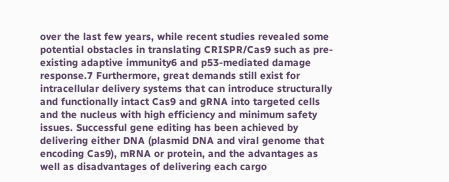over the last few years, while recent studies revealed some potential obstacles in translating CRISPR/Cas9 such as pre-existing adaptive immunity6 and p53-mediated damage response.7 Furthermore, great demands still exist for intracellular delivery systems that can introduce structurally and functionally intact Cas9 and gRNA into targeted cells and the nucleus with high efficiency and minimum safety issues. Successful gene editing has been achieved by delivering either DNA (plasmid DNA and viral genome that encoding Cas9), mRNA or protein, and the advantages as well as disadvantages of delivering each cargo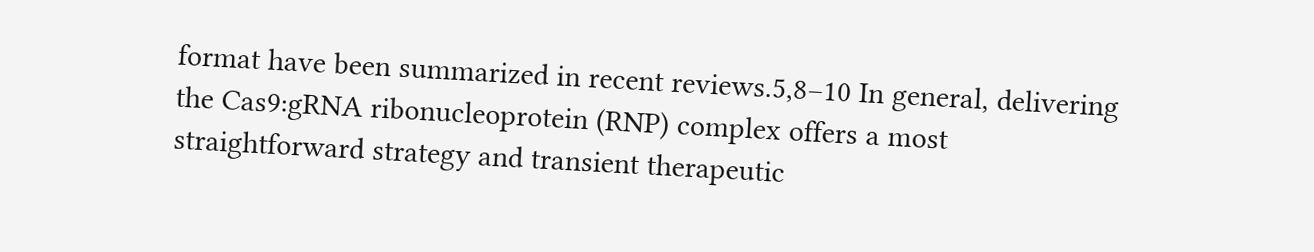format have been summarized in recent reviews.5,8–10 In general, delivering the Cas9:gRNA ribonucleoprotein (RNP) complex offers a most straightforward strategy and transient therapeutic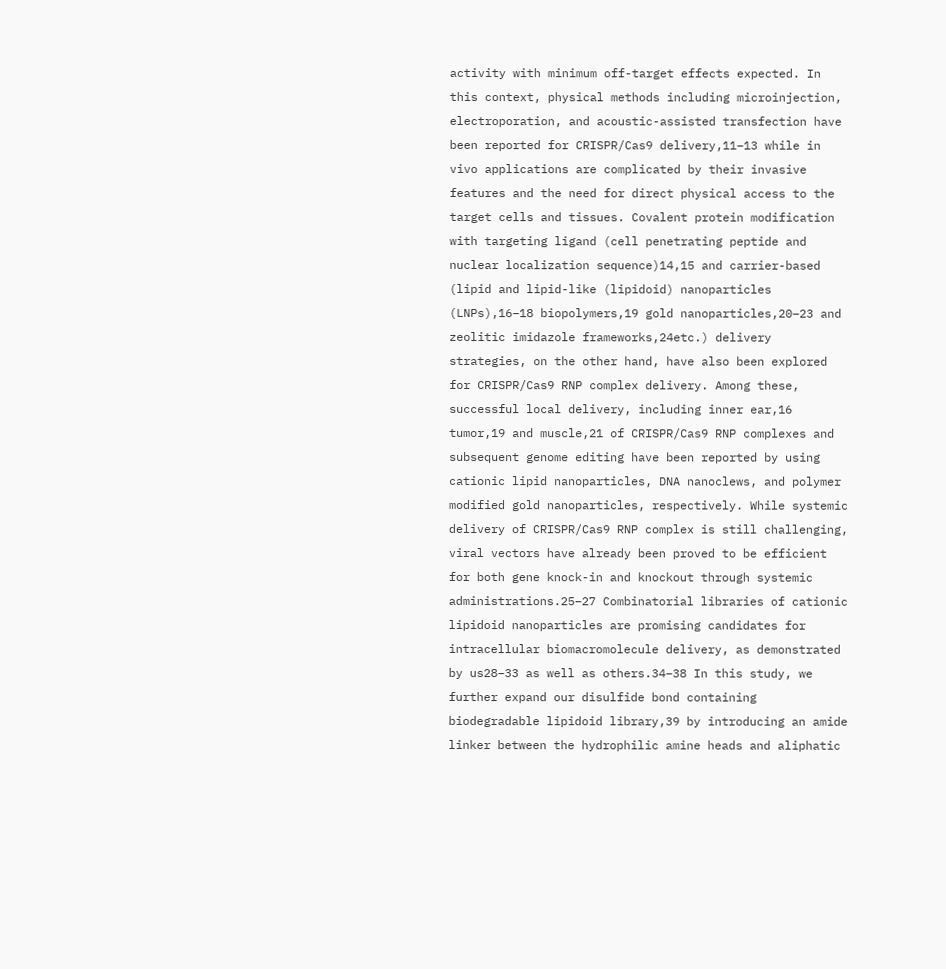activity with minimum off-target effects expected. In this context, physical methods including microinjection, electroporation, and acoustic-assisted transfection have been reported for CRISPR/Cas9 delivery,11–13 while in vivo applications are complicated by their invasive features and the need for direct physical access to the target cells and tissues. Covalent protein modification with targeting ligand (cell penetrating peptide and nuclear localization sequence)14,15 and carrier-based (lipid and lipid-like (lipidoid) nanoparticles (LNPs),16–18 biopolymers,19 gold nanoparticles,20–23 and zeolitic imidazole frameworks,24etc.) delivery strategies, on the other hand, have also been explored for CRISPR/Cas9 RNP complex delivery. Among these, successful local delivery, including inner ear,16 tumor,19 and muscle,21 of CRISPR/Cas9 RNP complexes and subsequent genome editing have been reported by using cationic lipid nanoparticles, DNA nanoclews, and polymer modified gold nanoparticles, respectively. While systemic delivery of CRISPR/Cas9 RNP complex is still challenging, viral vectors have already been proved to be efficient for both gene knock-in and knockout through systemic administrations.25–27 Combinatorial libraries of cationic lipidoid nanoparticles are promising candidates for intracellular biomacromolecule delivery, as demonstrated by us28–33 as well as others.34–38 In this study, we further expand our disulfide bond containing biodegradable lipidoid library,39 by introducing an amide linker between the hydrophilic amine heads and aliphatic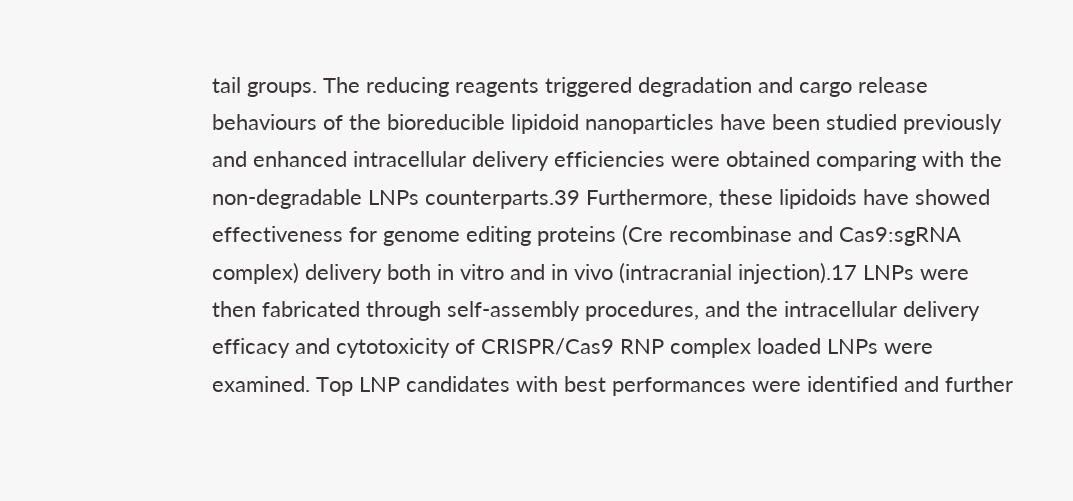tail groups. The reducing reagents triggered degradation and cargo release behaviours of the bioreducible lipidoid nanoparticles have been studied previously and enhanced intracellular delivery efficiencies were obtained comparing with the non-degradable LNPs counterparts.39 Furthermore, these lipidoids have showed effectiveness for genome editing proteins (Cre recombinase and Cas9:sgRNA complex) delivery both in vitro and in vivo (intracranial injection).17 LNPs were then fabricated through self-assembly procedures, and the intracellular delivery efficacy and cytotoxicity of CRISPR/Cas9 RNP complex loaded LNPs were examined. Top LNP candidates with best performances were identified and further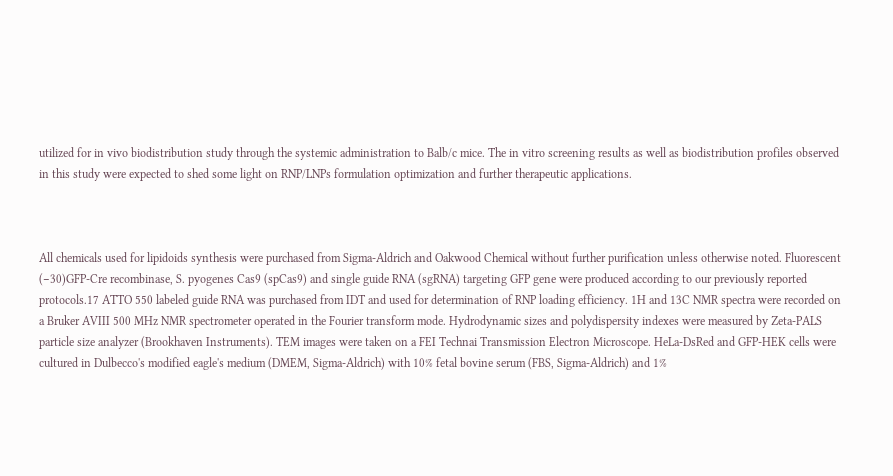utilized for in vivo biodistribution study through the systemic administration to Balb/c mice. The in vitro screening results as well as biodistribution profiles observed in this study were expected to shed some light on RNP/LNPs formulation optimization and further therapeutic applications.



All chemicals used for lipidoids synthesis were purchased from Sigma-Aldrich and Oakwood Chemical without further purification unless otherwise noted. Fluorescent (−30)GFP-Cre recombinase, S. pyogenes Cas9 (spCas9) and single guide RNA (sgRNA) targeting GFP gene were produced according to our previously reported protocols.17 ATTO 550 labeled guide RNA was purchased from IDT and used for determination of RNP loading efficiency. 1H and 13C NMR spectra were recorded on a Bruker AVIII 500 MHz NMR spectrometer operated in the Fourier transform mode. Hydrodynamic sizes and polydispersity indexes were measured by Zeta-PALS particle size analyzer (Brookhaven Instruments). TEM images were taken on a FEI Technai Transmission Electron Microscope. HeLa-DsRed and GFP-HEK cells were cultured in Dulbecco's modified eagle's medium (DMEM, Sigma-Aldrich) with 10% fetal bovine serum (FBS, Sigma-Aldrich) and 1%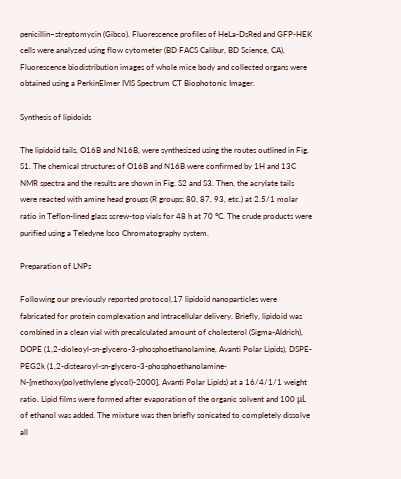penicillin–streptomycin (Gibco). Fluorescence profiles of HeLa-DsRed and GFP-HEK cells were analyzed using flow cytometer (BD FACS Calibur, BD Science, CA). Fluorescence biodistribution images of whole mice body and collected organs were obtained using a PerkinElmer IVIS Spectrum CT Biophotonic Imager.

Synthesis of lipidoids

The lipidoid tails, O16B and N16B, were synthesized using the routes outlined in Fig. S1. The chemical structures of O16B and N16B were confirmed by 1H and 13C NMR spectra and the results are shown in Fig. S2 and S3. Then, the acrylate tails were reacted with amine head groups (R groups; 80, 87, 93, etc.) at 2.5/1 molar ratio in Teflon-lined glass screw-top vials for 48 h at 70 °C. The crude products were purified using a Teledyne Isco Chromatography system.

Preparation of LNPs

Following our previously reported protocol,17 lipidoid nanoparticles were fabricated for protein complexation and intracellular delivery. Briefly, lipidoid was combined in a clean vial with precalculated amount of cholesterol (Sigma-Aldrich), DOPE (1,2-dioleoyl-sn-glycero-3-phosphoethanolamine, Avanti Polar Lipids), DSPE-PEG2k (1,2-distearoyl-sn-glycero-3-phosphoethanolamine-N-[methoxy(polyethylene glycol)-2000], Avanti Polar Lipids) at a 16/4/1/1 weight ratio. Lipid films were formed after evaporation of the organic solvent and 100 μL of ethanol was added. The mixture was then briefly sonicated to completely dissolve all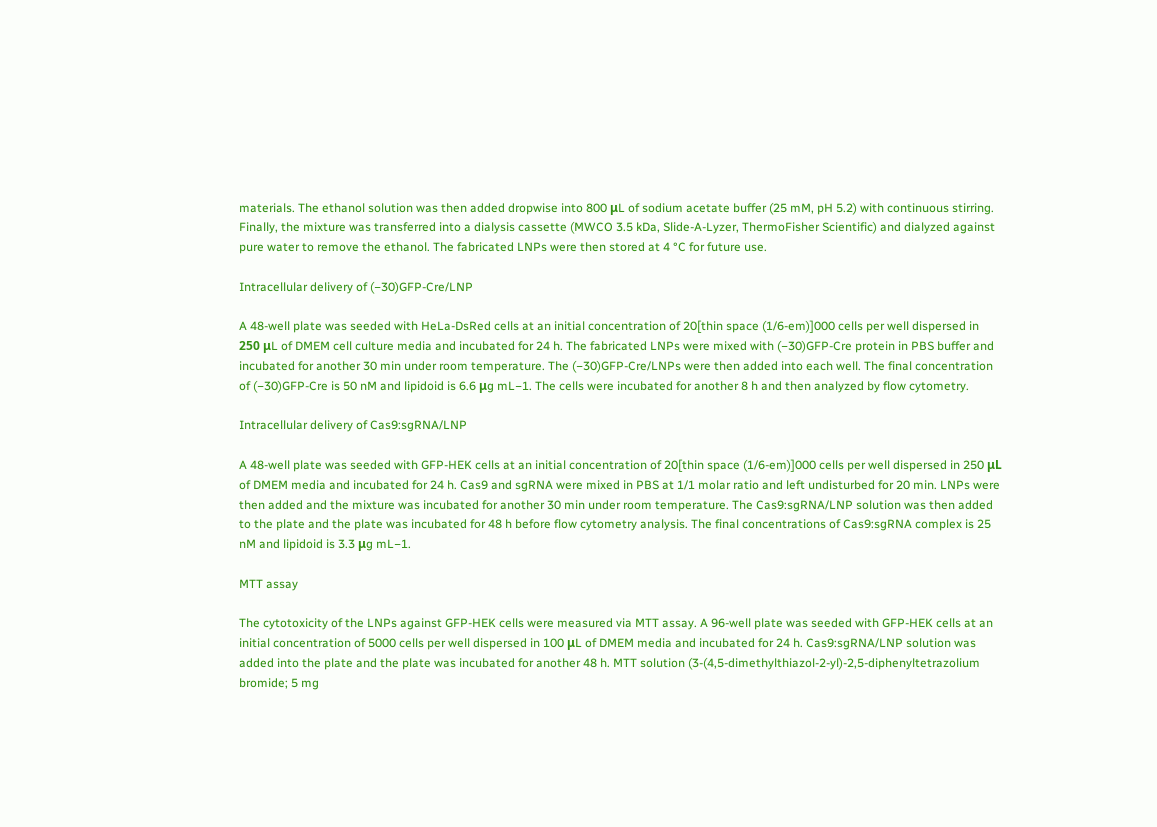materials. The ethanol solution was then added dropwise into 800 μL of sodium acetate buffer (25 mM, pH 5.2) with continuous stirring. Finally, the mixture was transferred into a dialysis cassette (MWCO 3.5 kDa, Slide-A-Lyzer, ThermoFisher Scientific) and dialyzed against pure water to remove the ethanol. The fabricated LNPs were then stored at 4 °C for future use.

Intracellular delivery of (−30)GFP-Cre/LNP

A 48-well plate was seeded with HeLa-DsRed cells at an initial concentration of 20[thin space (1/6-em)]000 cells per well dispersed in 250 μL of DMEM cell culture media and incubated for 24 h. The fabricated LNPs were mixed with (−30)GFP-Cre protein in PBS buffer and incubated for another 30 min under room temperature. The (−30)GFP-Cre/LNPs were then added into each well. The final concentration of (−30)GFP-Cre is 50 nM and lipidoid is 6.6 μg mL−1. The cells were incubated for another 8 h and then analyzed by flow cytometry.

Intracellular delivery of Cas9:sgRNA/LNP

A 48-well plate was seeded with GFP-HEK cells at an initial concentration of 20[thin space (1/6-em)]000 cells per well dispersed in 250 μL of DMEM media and incubated for 24 h. Cas9 and sgRNA were mixed in PBS at 1/1 molar ratio and left undisturbed for 20 min. LNPs were then added and the mixture was incubated for another 30 min under room temperature. The Cas9:sgRNA/LNP solution was then added to the plate and the plate was incubated for 48 h before flow cytometry analysis. The final concentrations of Cas9:sgRNA complex is 25 nM and lipidoid is 3.3 μg mL−1.

MTT assay

The cytotoxicity of the LNPs against GFP-HEK cells were measured via MTT assay. A 96-well plate was seeded with GFP-HEK cells at an initial concentration of 5000 cells per well dispersed in 100 μL of DMEM media and incubated for 24 h. Cas9:sgRNA/LNP solution was added into the plate and the plate was incubated for another 48 h. MTT solution (3-(4,5-dimethylthiazol-2-yl)-2,5-diphenyltetrazolium bromide; 5 mg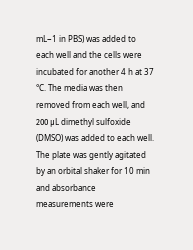mL−1 in PBS) was added to each well and the cells were incubated for another 4 h at 37 °C. The media was then removed from each well, and 200 μL dimethyl sulfoxide (DMSO) was added to each well. The plate was gently agitated by an orbital shaker for 10 min and absorbance measurements were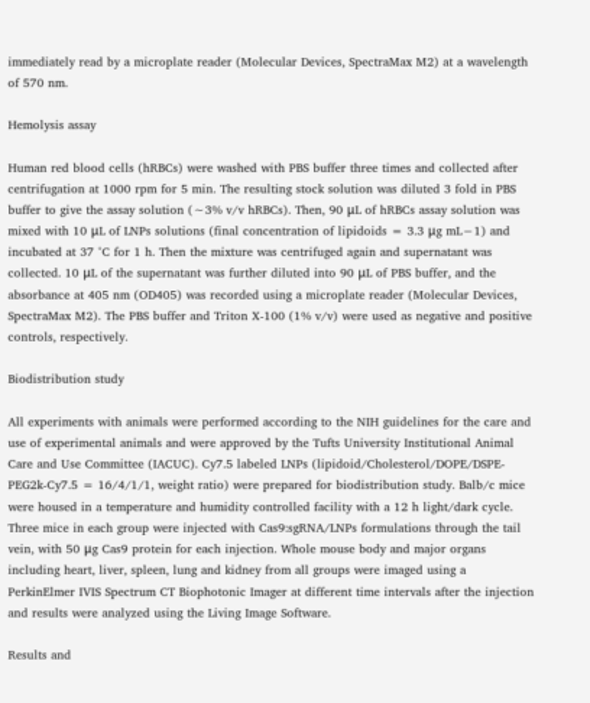immediately read by a microplate reader (Molecular Devices, SpectraMax M2) at a wavelength of 570 nm.

Hemolysis assay

Human red blood cells (hRBCs) were washed with PBS buffer three times and collected after centrifugation at 1000 rpm for 5 min. The resulting stock solution was diluted 3 fold in PBS buffer to give the assay solution (∼3% v/v hRBCs). Then, 90 μL of hRBCs assay solution was mixed with 10 μL of LNPs solutions (final concentration of lipidoids = 3.3 μg mL−1) and incubated at 37 °C for 1 h. Then the mixture was centrifuged again and supernatant was collected. 10 μL of the supernatant was further diluted into 90 μL of PBS buffer, and the absorbance at 405 nm (OD405) was recorded using a microplate reader (Molecular Devices, SpectraMax M2). The PBS buffer and Triton X-100 (1% v/v) were used as negative and positive controls, respectively.

Biodistribution study

All experiments with animals were performed according to the NIH guidelines for the care and use of experimental animals and were approved by the Tufts University Institutional Animal Care and Use Committee (IACUC). Cy7.5 labeled LNPs (lipidoid/Cholesterol/DOPE/DSPE-PEG2k-Cy7.5 = 16/4/1/1, weight ratio) were prepared for biodistribution study. Balb/c mice were housed in a temperature and humidity controlled facility with a 12 h light/dark cycle. Three mice in each group were injected with Cas9:sgRNA/LNPs formulations through the tail vein, with 50 μg Cas9 protein for each injection. Whole mouse body and major organs including heart, liver, spleen, lung and kidney from all groups were imaged using a PerkinElmer IVIS Spectrum CT Biophotonic Imager at different time intervals after the injection and results were analyzed using the Living Image Software.

Results and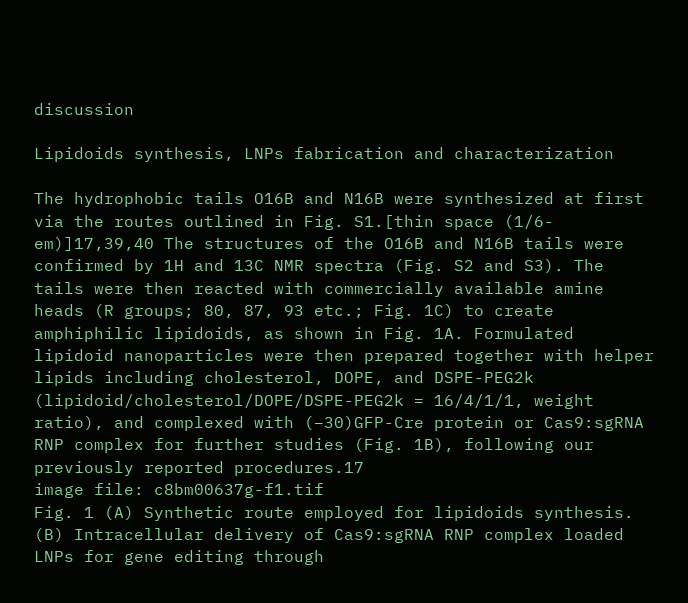discussion

Lipidoids synthesis, LNPs fabrication and characterization

The hydrophobic tails O16B and N16B were synthesized at first via the routes outlined in Fig. S1.[thin space (1/6-em)]17,39,40 The structures of the O16B and N16B tails were confirmed by 1H and 13C NMR spectra (Fig. S2 and S3). The tails were then reacted with commercially available amine heads (R groups; 80, 87, 93 etc.; Fig. 1C) to create amphiphilic lipidoids, as shown in Fig. 1A. Formulated lipidoid nanoparticles were then prepared together with helper lipids including cholesterol, DOPE, and DSPE-PEG2k (lipidoid/cholesterol/DOPE/DSPE-PEG2k = 16/4/1/1, weight ratio), and complexed with (−30)GFP-Cre protein or Cas9:sgRNA RNP complex for further studies (Fig. 1B), following our previously reported procedures.17
image file: c8bm00637g-f1.tif
Fig. 1 (A) Synthetic route employed for lipidoids synthesis. (B) Intracellular delivery of Cas9:sgRNA RNP complex loaded LNPs for gene editing through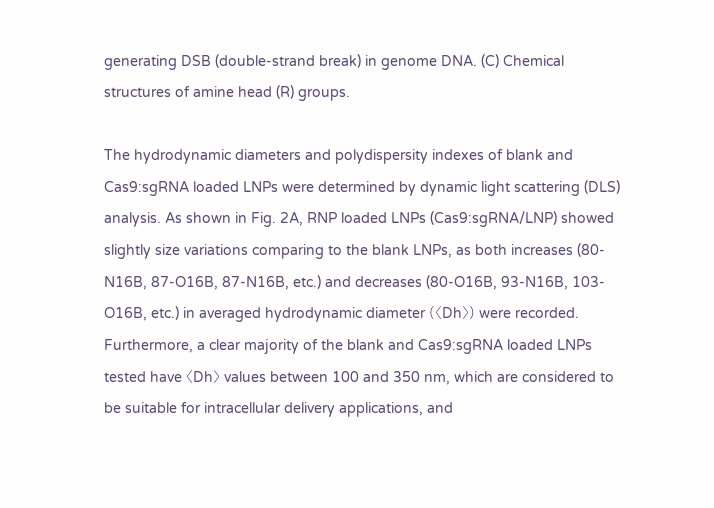generating DSB (double-strand break) in genome DNA. (C) Chemical structures of amine head (R) groups.

The hydrodynamic diameters and polydispersity indexes of blank and Cas9:sgRNA loaded LNPs were determined by dynamic light scattering (DLS) analysis. As shown in Fig. 2A, RNP loaded LNPs (Cas9:sgRNA/LNP) showed slightly size variations comparing to the blank LNPs, as both increases (80-N16B, 87-O16B, 87-N16B, etc.) and decreases (80-O16B, 93-N16B, 103-O16B, etc.) in averaged hydrodynamic diameter (〈Dh〉) were recorded. Furthermore, a clear majority of the blank and Cas9:sgRNA loaded LNPs tested have 〈Dh〉 values between 100 and 350 nm, which are considered to be suitable for intracellular delivery applications, and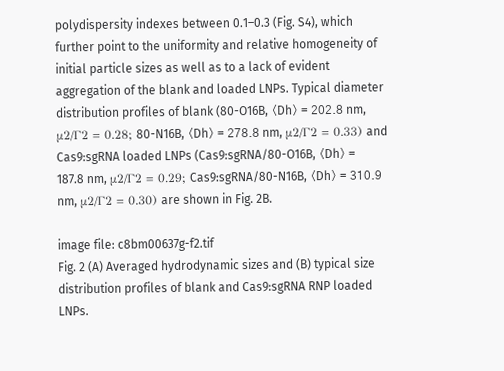polydispersity indexes between 0.1–0.3 (Fig. S4), which further point to the uniformity and relative homogeneity of initial particle sizes as well as to a lack of evident aggregation of the blank and loaded LNPs. Typical diameter distribution profiles of blank (80-O16B, 〈Dh〉 = 202.8 nm, μ2/Γ2 = 0.28; 80-N16B, 〈Dh〉 = 278.8 nm, μ2/Γ2 = 0.33) and Cas9:sgRNA loaded LNPs (Cas9:sgRNA/80-O16B, 〈Dh〉 = 187.8 nm, μ2/Γ2 = 0.29; Cas9:sgRNA/80-N16B, 〈Dh〉 = 310.9 nm, μ2/Γ2 = 0.30) are shown in Fig. 2B.

image file: c8bm00637g-f2.tif
Fig. 2 (A) Averaged hydrodynamic sizes and (B) typical size distribution profiles of blank and Cas9:sgRNA RNP loaded LNPs.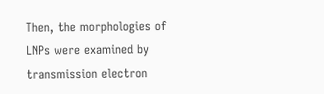Then, the morphologies of LNPs were examined by transmission electron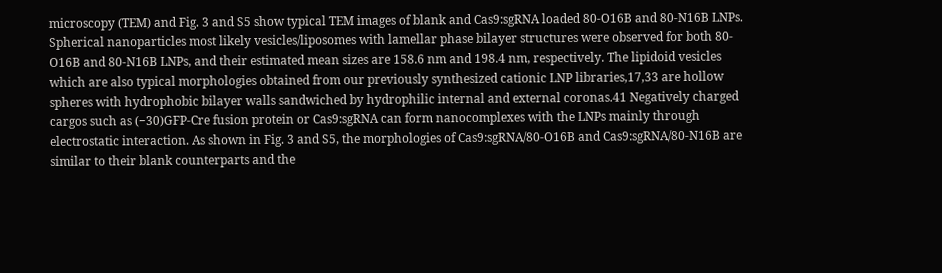microscopy (TEM) and Fig. 3 and S5 show typical TEM images of blank and Cas9:sgRNA loaded 80-O16B and 80-N16B LNPs. Spherical nanoparticles most likely vesicles/liposomes with lamellar phase bilayer structures were observed for both 80-O16B and 80-N16B LNPs, and their estimated mean sizes are 158.6 nm and 198.4 nm, respectively. The lipidoid vesicles which are also typical morphologies obtained from our previously synthesized cationic LNP libraries,17,33 are hollow spheres with hydrophobic bilayer walls sandwiched by hydrophilic internal and external coronas.41 Negatively charged cargos such as (−30)GFP-Cre fusion protein or Cas9:sgRNA can form nanocomplexes with the LNPs mainly through electrostatic interaction. As shown in Fig. 3 and S5, the morphologies of Cas9:sgRNA/80-O16B and Cas9:sgRNA/80-N16B are similar to their blank counterparts and the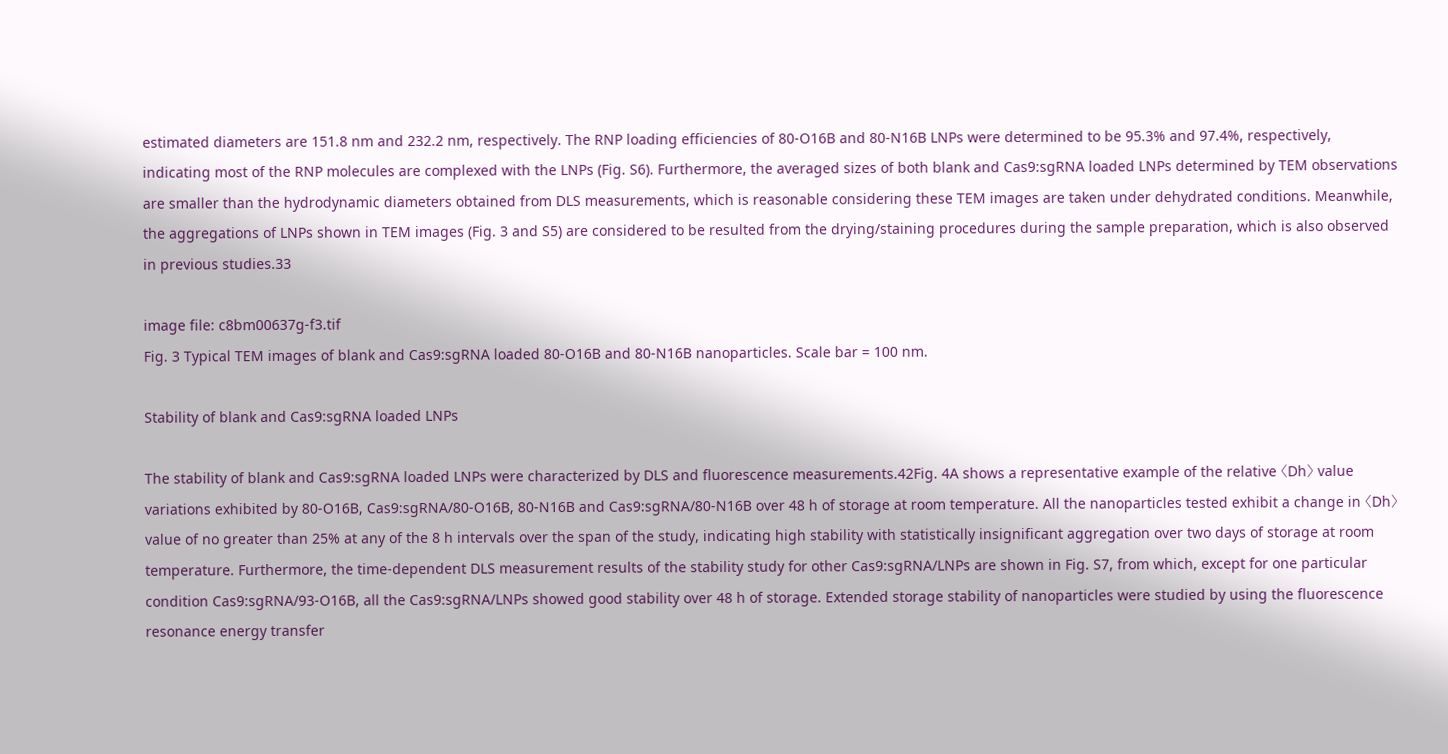estimated diameters are 151.8 nm and 232.2 nm, respectively. The RNP loading efficiencies of 80-O16B and 80-N16B LNPs were determined to be 95.3% and 97.4%, respectively, indicating most of the RNP molecules are complexed with the LNPs (Fig. S6). Furthermore, the averaged sizes of both blank and Cas9:sgRNA loaded LNPs determined by TEM observations are smaller than the hydrodynamic diameters obtained from DLS measurements, which is reasonable considering these TEM images are taken under dehydrated conditions. Meanwhile, the aggregations of LNPs shown in TEM images (Fig. 3 and S5) are considered to be resulted from the drying/staining procedures during the sample preparation, which is also observed in previous studies.33

image file: c8bm00637g-f3.tif
Fig. 3 Typical TEM images of blank and Cas9:sgRNA loaded 80-O16B and 80-N16B nanoparticles. Scale bar = 100 nm.

Stability of blank and Cas9:sgRNA loaded LNPs

The stability of blank and Cas9:sgRNA loaded LNPs were characterized by DLS and fluorescence measurements.42Fig. 4A shows a representative example of the relative 〈Dh〉 value variations exhibited by 80-O16B, Cas9:sgRNA/80-O16B, 80-N16B and Cas9:sgRNA/80-N16B over 48 h of storage at room temperature. All the nanoparticles tested exhibit a change in 〈Dh〉 value of no greater than 25% at any of the 8 h intervals over the span of the study, indicating high stability with statistically insignificant aggregation over two days of storage at room temperature. Furthermore, the time-dependent DLS measurement results of the stability study for other Cas9:sgRNA/LNPs are shown in Fig. S7, from which, except for one particular condition Cas9:sgRNA/93-O16B, all the Cas9:sgRNA/LNPs showed good stability over 48 h of storage. Extended storage stability of nanoparticles were studied by using the fluorescence resonance energy transfer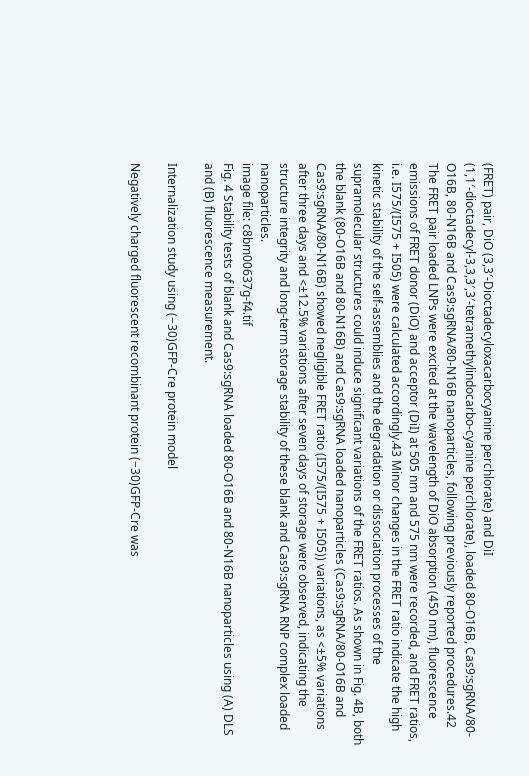(FRET) pair, DiO (3,3′-Dioctadecyloxacarbocyanine perchlorate) and DiI (1,1′-dioctadecyl-3,3,3′,3′-tetramethylindocarbo-cyanine perchlorate), loaded 80-O16B, Cas9:sgRNA/80-O16B, 80-N16B and Cas9:sgRNA/80-N16B nanoparticles, following previously reported procedures.42 The FRET pair loaded LNPs were excited at the wavelength of DiO absorption (450 nm), fluorescence emissions of FRET donor (DiO) and acceptor (DiI) at 505 nm and 575 nm were recorded, and FRET ratios, i.e. I575/(I575 + I505) were calculated accordingly.43 Minor changes in the FRET ratio indicate the high kinetic stability of the self-assemblies and the degradation or dissociation processes of the supramolecular structures could induce significant variations of the FRET ratios. As shown in Fig. 4B, both the blank (80-O16B and 80-N16B) and Cas9:sgRNA loaded nanoparticles (Cas9:sgRNA/80-O16B and Cas9:sgRNA/80-N16B) showed negligible FRET ratio (I575/(I575 + I505)) variations, as <±5% variations after three days and <±12.5% variations after seven days of storage were observed, indicating the structure integrity and long-term storage stability of these blank and Cas9:sgRNA RNP complex loaded nanoparticles.
image file: c8bm00637g-f4.tif
Fig. 4 Stability tests of blank and Cas9:sgRNA loaded 80-O16B and 80-N16B nanoparticles using (A) DLS and (B) fluorescence measurement.

Internalization study using (−30)GFP-Cre protein model

Negatively charged fluorescent recombinant protein (−30)GFP-Cre was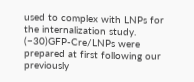used to complex with LNPs for the internalization study. (−30)GFP-Cre/LNPs were prepared at first following our previously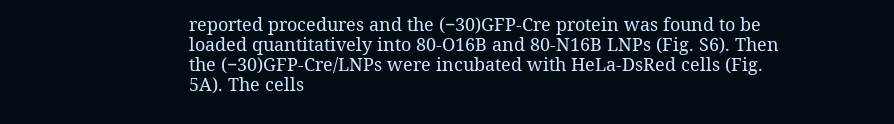reported procedures and the (−30)GFP-Cre protein was found to be loaded quantitatively into 80-O16B and 80-N16B LNPs (Fig. S6). Then the (−30)GFP-Cre/LNPs were incubated with HeLa-DsRed cells (Fig. 5A). The cells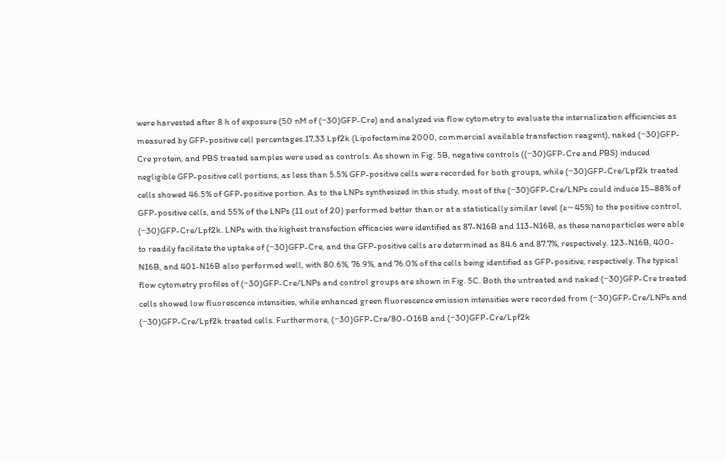were harvested after 8 h of exposure (50 nM of (−30)GFP-Cre) and analyzed via flow cytometry to evaluate the internalization efficiencies as measured by GFP-positive cell percentages.17,33 Lpf2k (Lipofectamine 2000, commercial available transfection reagent), naked (−30)GFP-Cre protein, and PBS treated samples were used as controls. As shown in Fig. 5B, negative controls ((−30)GFP-Cre and PBS) induced negligible GFP-positive cell portions, as less than 5.5% GFP-positive cells were recorded for both groups, while (−30)GFP-Cre/Lpf2k treated cells showed 46.5% of GFP-positive portion. As to the LNPs synthesized in this study, most of the (−30)GFP-Cre/LNPs could induce 15–88% of GFP-positive cells, and 55% of the LNPs (11 out of 20) performed better than or at a statistically similar level (≥∼45%) to the positive control, (−30)GFP-Cre/Lpf2k. LNPs with the highest transfection efficacies were identified as 87-N16B and 113-N16B, as these nanoparticles were able to readily facilitate the uptake of (−30)GFP-Cre, and the GFP-positive cells are determined as 84.6 and 87.7%, respectively. 123-N16B, 400-N16B, and 401-N16B also performed well, with 80.6%, 76.9%, and 76.0% of the cells being identified as GFP-positive, respectively. The typical flow cytometry profiles of (−30)GFP-Cre/LNPs and control groups are shown in Fig. 5C. Both the untreated and naked (−30)GFP-Cre treated cells showed low fluorescence intensities, while enhanced green fluorescence emission intensities were recorded from (−30)GFP-Cre/LNPs and (−30)GFP-Cre/Lpf2k treated cells. Furthermore, (−30)GFP-Cre/80-O16B and (−30)GFP-Cre/Lpf2k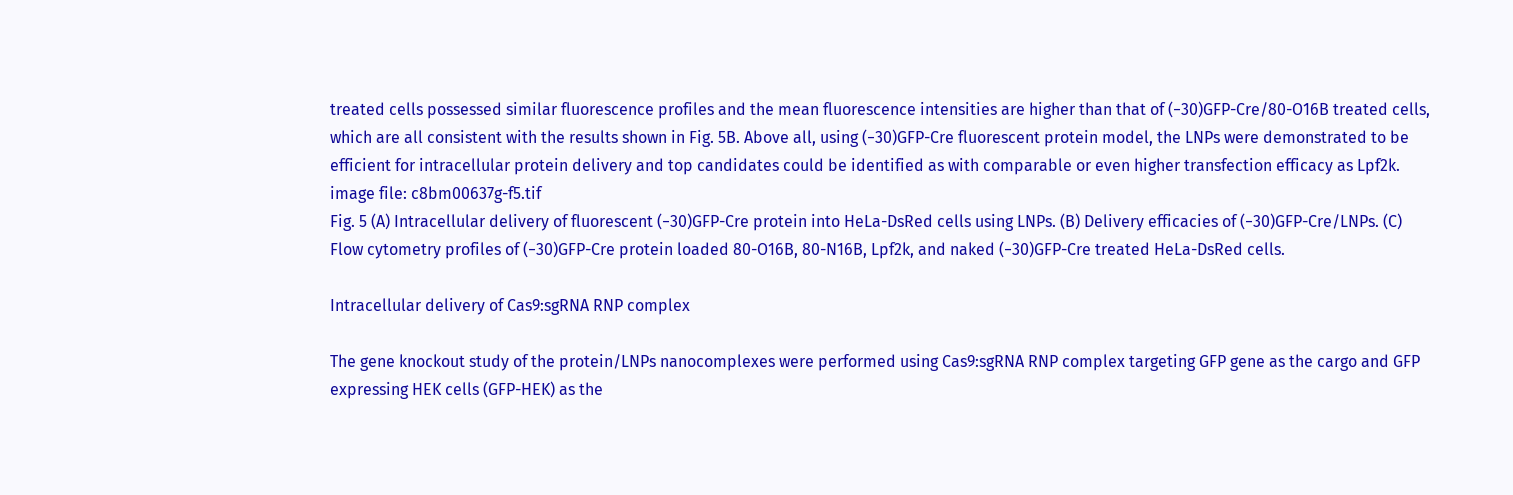treated cells possessed similar fluorescence profiles and the mean fluorescence intensities are higher than that of (−30)GFP-Cre/80-O16B treated cells, which are all consistent with the results shown in Fig. 5B. Above all, using (−30)GFP-Cre fluorescent protein model, the LNPs were demonstrated to be efficient for intracellular protein delivery and top candidates could be identified as with comparable or even higher transfection efficacy as Lpf2k.
image file: c8bm00637g-f5.tif
Fig. 5 (A) Intracellular delivery of fluorescent (−30)GFP-Cre protein into HeLa-DsRed cells using LNPs. (B) Delivery efficacies of (−30)GFP-Cre/LNPs. (C) Flow cytometry profiles of (−30)GFP-Cre protein loaded 80-O16B, 80-N16B, Lpf2k, and naked (−30)GFP-Cre treated HeLa-DsRed cells.

Intracellular delivery of Cas9:sgRNA RNP complex

The gene knockout study of the protein/LNPs nanocomplexes were performed using Cas9:sgRNA RNP complex targeting GFP gene as the cargo and GFP expressing HEK cells (GFP-HEK) as the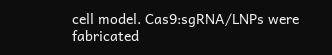cell model. Cas9:sgRNA/LNPs were fabricated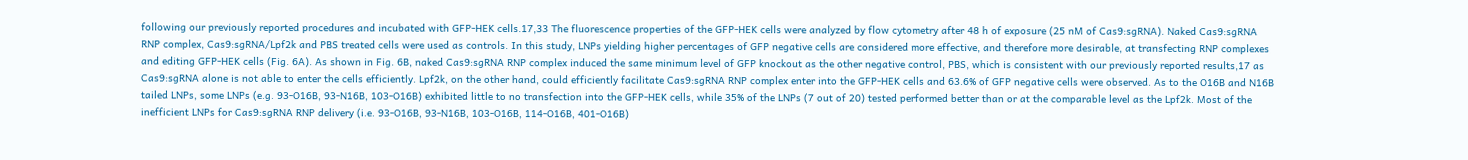following our previously reported procedures and incubated with GFP-HEK cells.17,33 The fluorescence properties of the GFP-HEK cells were analyzed by flow cytometry after 48 h of exposure (25 nM of Cas9:sgRNA). Naked Cas9:sgRNA RNP complex, Cas9:sgRNA/Lpf2k and PBS treated cells were used as controls. In this study, LNPs yielding higher percentages of GFP negative cells are considered more effective, and therefore more desirable, at transfecting RNP complexes and editing GFP-HEK cells (Fig. 6A). As shown in Fig. 6B, naked Cas9:sgRNA RNP complex induced the same minimum level of GFP knockout as the other negative control, PBS, which is consistent with our previously reported results,17 as Cas9:sgRNA alone is not able to enter the cells efficiently. Lpf2k, on the other hand, could efficiently facilitate Cas9:sgRNA RNP complex enter into the GFP-HEK cells and 63.6% of GFP negative cells were observed. As to the O16B and N16B tailed LNPs, some LNPs (e.g. 93-O16B, 93-N16B, 103-O16B) exhibited little to no transfection into the GFP-HEK cells, while 35% of the LNPs (7 out of 20) tested performed better than or at the comparable level as the Lpf2k. Most of the inefficient LNPs for Cas9:sgRNA RNP delivery (i.e. 93-O16B, 93-N16B, 103-O16B, 114-O16B, 401-O16B)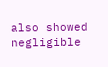also showed negligible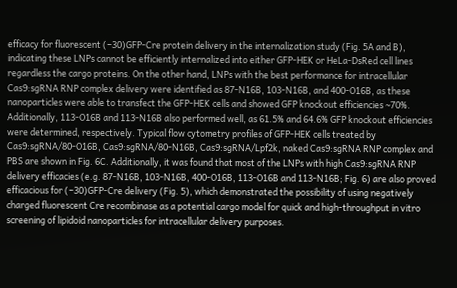efficacy for fluorescent (−30)GFP-Cre protein delivery in the internalization study (Fig. 5A and B), indicating these LNPs cannot be efficiently internalized into either GFP-HEK or HeLa-DsRed cell lines regardless the cargo proteins. On the other hand, LNPs with the best performance for intracellular Cas9:sgRNA RNP complex delivery were identified as 87-N16B, 103-N16B, and 400-O16B, as these nanoparticles were able to transfect the GFP-HEK cells and showed GFP knockout efficiencies ∼70%. Additionally, 113-O16B and 113-N16B also performed well, as 61.5% and 64.6% GFP knockout efficiencies were determined, respectively. Typical flow cytometry profiles of GFP-HEK cells treated by Cas9:sgRNA/80-O16B, Cas9:sgRNA/80-N16B, Cas9:sgRNA/Lpf2k, naked Cas9:sgRNA RNP complex and PBS are shown in Fig. 6C. Additionally, it was found that most of the LNPs with high Cas9:sgRNA RNP delivery efficacies (e.g. 87-N16B, 103-N16B, 400-O16B, 113-O16B and 113-N16B; Fig. 6) are also proved efficacious for (−30)GFP-Cre delivery (Fig. 5), which demonstrated the possibility of using negatively charged fluorescent Cre recombinase as a potential cargo model for quick and high-throughput in vitro screening of lipidoid nanoparticles for intracellular delivery purposes.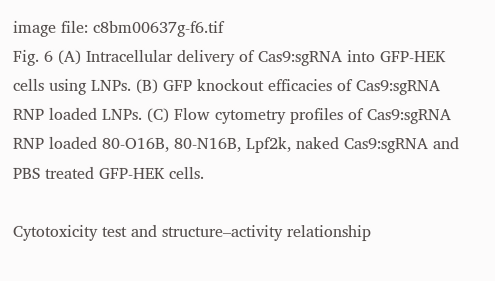image file: c8bm00637g-f6.tif
Fig. 6 (A) Intracellular delivery of Cas9:sgRNA into GFP-HEK cells using LNPs. (B) GFP knockout efficacies of Cas9:sgRNA RNP loaded LNPs. (C) Flow cytometry profiles of Cas9:sgRNA RNP loaded 80-O16B, 80-N16B, Lpf2k, naked Cas9:sgRNA and PBS treated GFP-HEK cells.

Cytotoxicity test and structure–activity relationship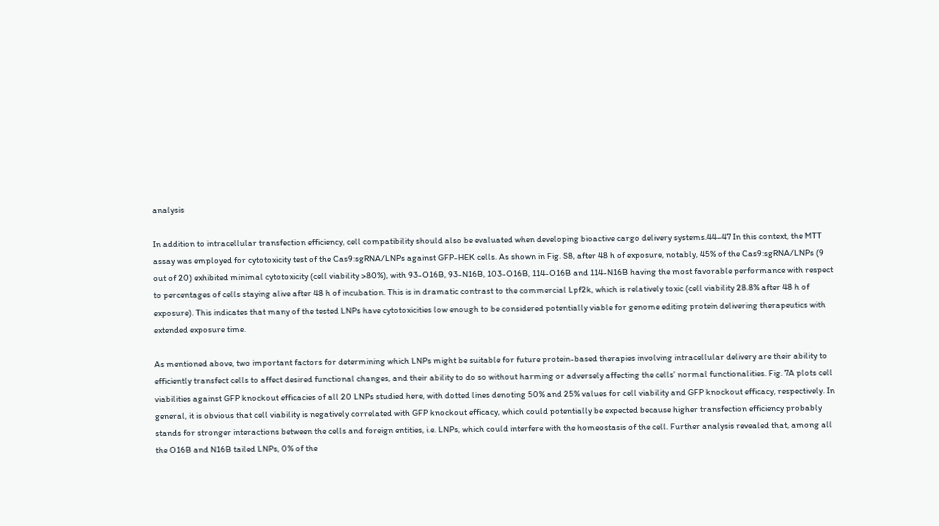analysis

In addition to intracellular transfection efficiency, cell compatibility should also be evaluated when developing bioactive cargo delivery systems.44–47 In this context, the MTT assay was employed for cytotoxicity test of the Cas9:sgRNA/LNPs against GFP-HEK cells. As shown in Fig. S8, after 48 h of exposure, notably, 45% of the Cas9:sgRNA/LNPs (9 out of 20) exhibited minimal cytotoxicity (cell viability >80%), with 93-O16B, 93-N16B, 103-O16B, 114-O16B and 114-N16B having the most favorable performance with respect to percentages of cells staying alive after 48 h of incubation. This is in dramatic contrast to the commercial Lpf2k, which is relatively toxic (cell viability 28.8% after 48 h of exposure). This indicates that many of the tested LNPs have cytotoxicities low enough to be considered potentially viable for genome editing protein delivering therapeutics with extended exposure time.

As mentioned above, two important factors for determining which LNPs might be suitable for future protein-based therapies involving intracellular delivery are their ability to efficiently transfect cells to affect desired functional changes, and their ability to do so without harming or adversely affecting the cells’ normal functionalities. Fig. 7A plots cell viabilities against GFP knockout efficacies of all 20 LNPs studied here, with dotted lines denoting 50% and 25% values for cell viability and GFP knockout efficacy, respectively. In general, it is obvious that cell viability is negatively correlated with GFP knockout efficacy, which could potentially be expected because higher transfection efficiency probably stands for stronger interactions between the cells and foreign entities, i.e. LNPs, which could interfere with the homeostasis of the cell. Further analysis revealed that, among all the O16B and N16B tailed LNPs, 0% of the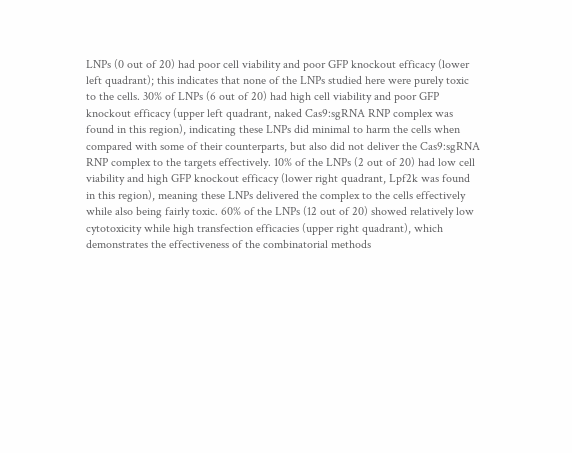LNPs (0 out of 20) had poor cell viability and poor GFP knockout efficacy (lower left quadrant); this indicates that none of the LNPs studied here were purely toxic to the cells. 30% of LNPs (6 out of 20) had high cell viability and poor GFP knockout efficacy (upper left quadrant, naked Cas9:sgRNA RNP complex was found in this region), indicating these LNPs did minimal to harm the cells when compared with some of their counterparts, but also did not deliver the Cas9:sgRNA RNP complex to the targets effectively. 10% of the LNPs (2 out of 20) had low cell viability and high GFP knockout efficacy (lower right quadrant, Lpf2k was found in this region), meaning these LNPs delivered the complex to the cells effectively while also being fairly toxic. 60% of the LNPs (12 out of 20) showed relatively low cytotoxicity while high transfection efficacies (upper right quadrant), which demonstrates the effectiveness of the combinatorial methods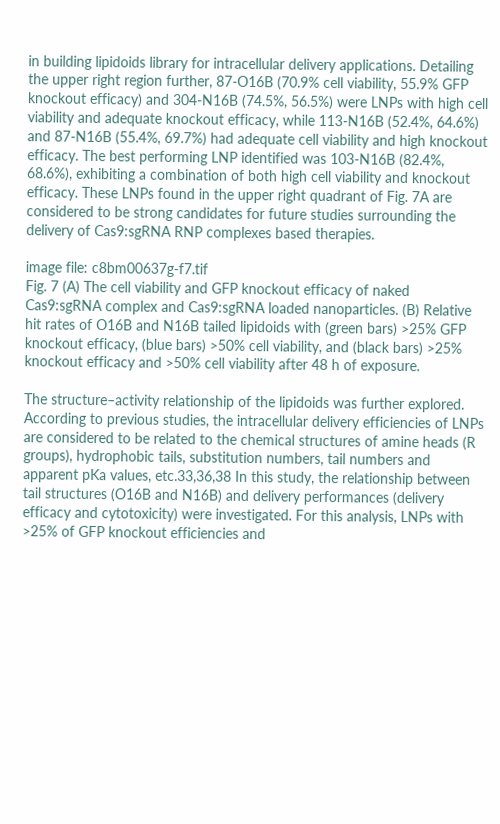in building lipidoids library for intracellular delivery applications. Detailing the upper right region further, 87-O16B (70.9% cell viability, 55.9% GFP knockout efficacy) and 304-N16B (74.5%, 56.5%) were LNPs with high cell viability and adequate knockout efficacy, while 113-N16B (52.4%, 64.6%) and 87-N16B (55.4%, 69.7%) had adequate cell viability and high knockout efficacy. The best performing LNP identified was 103-N16B (82.4%, 68.6%), exhibiting a combination of both high cell viability and knockout efficacy. These LNPs found in the upper right quadrant of Fig. 7A are considered to be strong candidates for future studies surrounding the delivery of Cas9:sgRNA RNP complexes based therapies.

image file: c8bm00637g-f7.tif
Fig. 7 (A) The cell viability and GFP knockout efficacy of naked Cas9:sgRNA complex and Cas9:sgRNA loaded nanoparticles. (B) Relative hit rates of O16B and N16B tailed lipidoids with (green bars) >25% GFP knockout efficacy, (blue bars) >50% cell viability, and (black bars) >25% knockout efficacy and >50% cell viability after 48 h of exposure.

The structure–activity relationship of the lipidoids was further explored. According to previous studies, the intracellular delivery efficiencies of LNPs are considered to be related to the chemical structures of amine heads (R groups), hydrophobic tails, substitution numbers, tail numbers and apparent pKa values, etc.33,36,38 In this study, the relationship between tail structures (O16B and N16B) and delivery performances (delivery efficacy and cytotoxicity) were investigated. For this analysis, LNPs with >25% of GFP knockout efficiencies and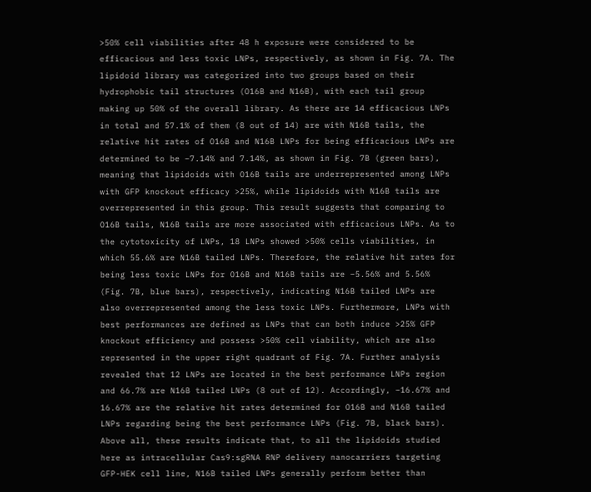>50% cell viabilities after 48 h exposure were considered to be efficacious and less toxic LNPs, respectively, as shown in Fig. 7A. The lipidoid library was categorized into two groups based on their hydrophobic tail structures (O16B and N16B), with each tail group making up 50% of the overall library. As there are 14 efficacious LNPs in total and 57.1% of them (8 out of 14) are with N16B tails, the relative hit rates of O16B and N16B LNPs for being efficacious LNPs are determined to be −7.14% and 7.14%, as shown in Fig. 7B (green bars), meaning that lipidoids with O16B tails are underrepresented among LNPs with GFP knockout efficacy >25%, while lipidoids with N16B tails are overrepresented in this group. This result suggests that comparing to O16B tails, N16B tails are more associated with efficacious LNPs. As to the cytotoxicity of LNPs, 18 LNPs showed >50% cells viabilities, in which 55.6% are N16B tailed LNPs. Therefore, the relative hit rates for being less toxic LNPs for O16B and N16B tails are −5.56% and 5.56% (Fig. 7B, blue bars), respectively, indicating N16B tailed LNPs are also overrepresented among the less toxic LNPs. Furthermore, LNPs with best performances are defined as LNPs that can both induce >25% GFP knockout efficiency and possess >50% cell viability, which are also represented in the upper right quadrant of Fig. 7A. Further analysis revealed that 12 LNPs are located in the best performance LNPs region and 66.7% are N16B tailed LNPs (8 out of 12). Accordingly, −16.67% and 16.67% are the relative hit rates determined for O16B and N16B tailed LNPs regarding being the best performance LNPs (Fig. 7B, black bars). Above all, these results indicate that, to all the lipidoids studied here as intracellular Cas9:sgRNA RNP delivery nanocarriers targeting GFP-HEK cell line, N16B tailed LNPs generally perform better than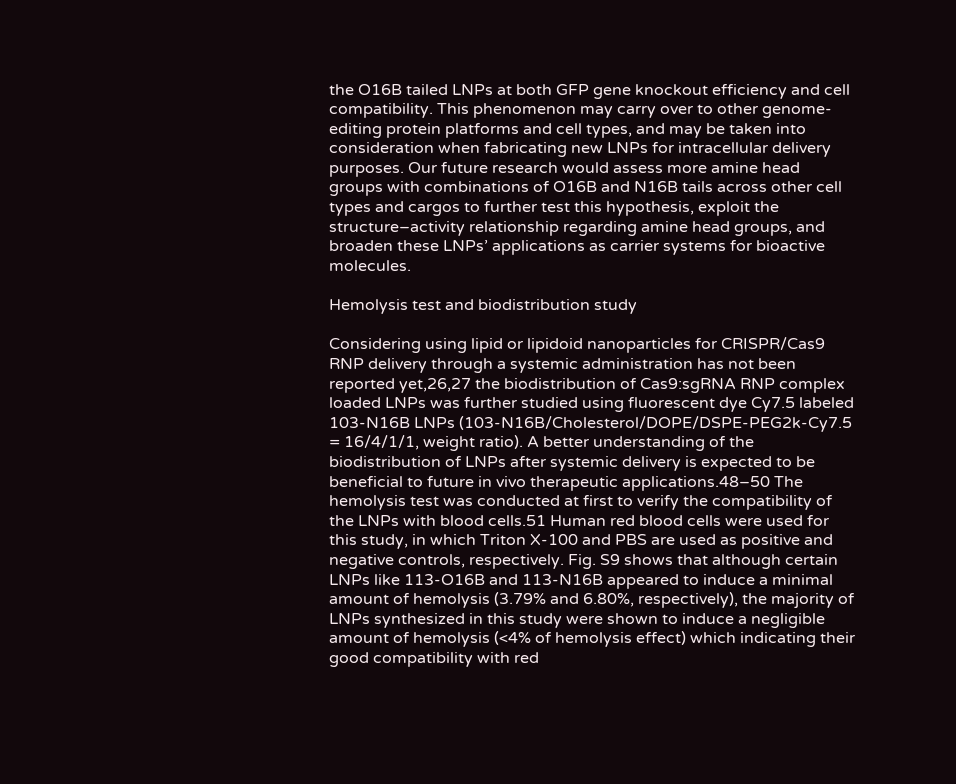the O16B tailed LNPs at both GFP gene knockout efficiency and cell compatibility. This phenomenon may carry over to other genome-editing protein platforms and cell types, and may be taken into consideration when fabricating new LNPs for intracellular delivery purposes. Our future research would assess more amine head groups with combinations of O16B and N16B tails across other cell types and cargos to further test this hypothesis, exploit the structure–activity relationship regarding amine head groups, and broaden these LNPs’ applications as carrier systems for bioactive molecules.

Hemolysis test and biodistribution study

Considering using lipid or lipidoid nanoparticles for CRISPR/Cas9 RNP delivery through a systemic administration has not been reported yet,26,27 the biodistribution of Cas9:sgRNA RNP complex loaded LNPs was further studied using fluorescent dye Cy7.5 labeled 103-N16B LNPs (103-N16B/Cholesterol/DOPE/DSPE-PEG2k-Cy7.5 = 16/4/1/1, weight ratio). A better understanding of the biodistribution of LNPs after systemic delivery is expected to be beneficial to future in vivo therapeutic applications.48–50 The hemolysis test was conducted at first to verify the compatibility of the LNPs with blood cells.51 Human red blood cells were used for this study, in which Triton X-100 and PBS are used as positive and negative controls, respectively. Fig. S9 shows that although certain LNPs like 113-O16B and 113-N16B appeared to induce a minimal amount of hemolysis (3.79% and 6.80%, respectively), the majority of LNPs synthesized in this study were shown to induce a negligible amount of hemolysis (<4% of hemolysis effect) which indicating their good compatibility with red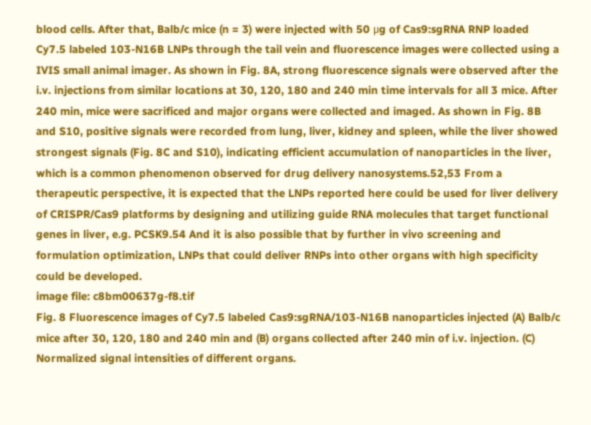blood cells. After that, Balb/c mice (n = 3) were injected with 50 μg of Cas9:sgRNA RNP loaded Cy7.5 labeled 103-N16B LNPs through the tail vein and fluorescence images were collected using a IVIS small animal imager. As shown in Fig. 8A, strong fluorescence signals were observed after the i.v. injections from similar locations at 30, 120, 180 and 240 min time intervals for all 3 mice. After 240 min, mice were sacrificed and major organs were collected and imaged. As shown in Fig. 8B and S10, positive signals were recorded from lung, liver, kidney and spleen, while the liver showed strongest signals (Fig. 8C and S10), indicating efficient accumulation of nanoparticles in the liver, which is a common phenomenon observed for drug delivery nanosystems.52,53 From a therapeutic perspective, it is expected that the LNPs reported here could be used for liver delivery of CRISPR/Cas9 platforms by designing and utilizing guide RNA molecules that target functional genes in liver, e.g. PCSK9.54 And it is also possible that by further in vivo screening and formulation optimization, LNPs that could deliver RNPs into other organs with high specificity could be developed.
image file: c8bm00637g-f8.tif
Fig. 8 Fluorescence images of Cy7.5 labeled Cas9:sgRNA/103-N16B nanoparticles injected (A) Balb/c mice after 30, 120, 180 and 240 min and (B) organs collected after 240 min of i.v. injection. (C) Normalized signal intensities of different organs.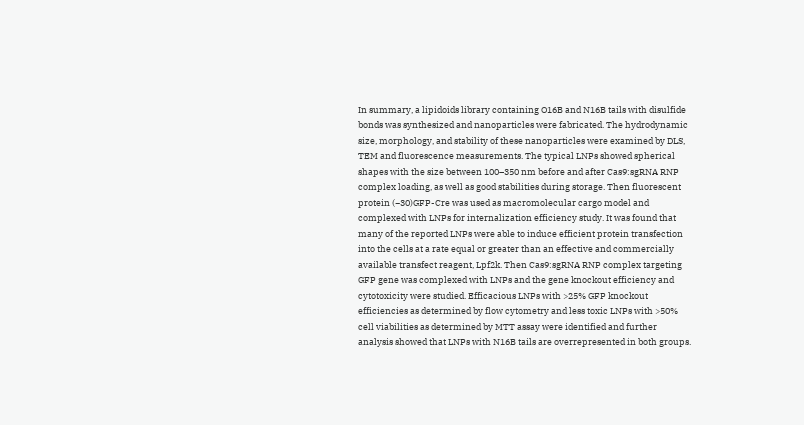In summary, a lipidoids library containing O16B and N16B tails with disulfide bonds was synthesized and nanoparticles were fabricated. The hydrodynamic size, morphology, and stability of these nanoparticles were examined by DLS, TEM and fluorescence measurements. The typical LNPs showed spherical shapes with the size between 100–350 nm before and after Cas9:sgRNA RNP complex loading, as well as good stabilities during storage. Then fluorescent protein (−30)GFP-Cre was used as macromolecular cargo model and complexed with LNPs for internalization efficiency study. It was found that many of the reported LNPs were able to induce efficient protein transfection into the cells at a rate equal or greater than an effective and commercially available transfect reagent, Lpf2k. Then Cas9:sgRNA RNP complex targeting GFP gene was complexed with LNPs and the gene knockout efficiency and cytotoxicity were studied. Efficacious LNPs with >25% GFP knockout efficiencies as determined by flow cytometry and less toxic LNPs with >50% cell viabilities as determined by MTT assay were identified and further analysis showed that LNPs with N16B tails are overrepresented in both groups.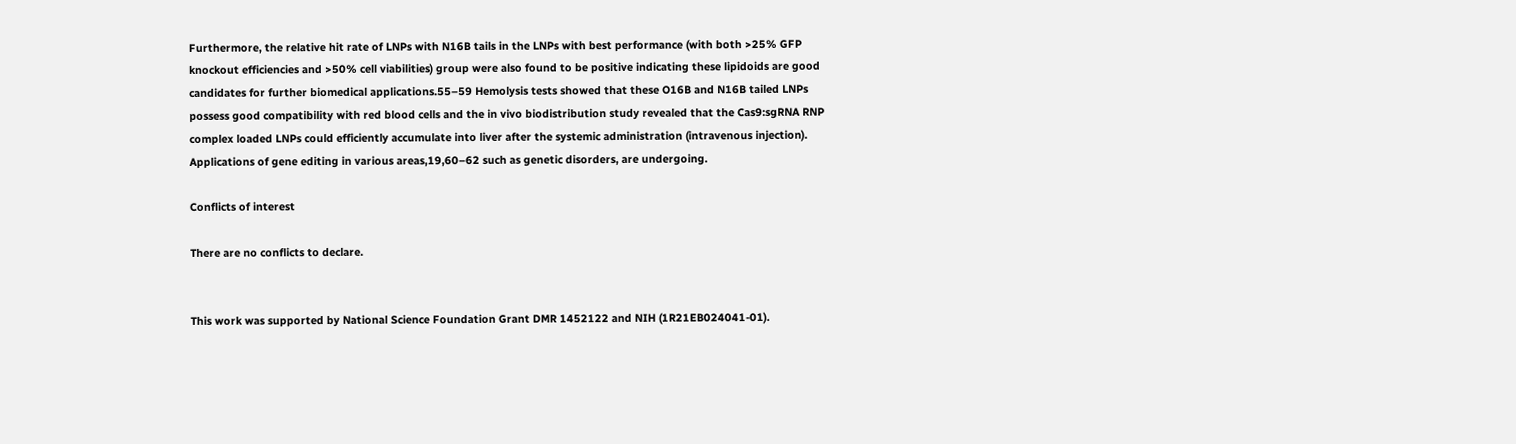Furthermore, the relative hit rate of LNPs with N16B tails in the LNPs with best performance (with both >25% GFP knockout efficiencies and >50% cell viabilities) group were also found to be positive indicating these lipidoids are good candidates for further biomedical applications.55–59 Hemolysis tests showed that these O16B and N16B tailed LNPs possess good compatibility with red blood cells and the in vivo biodistribution study revealed that the Cas9:sgRNA RNP complex loaded LNPs could efficiently accumulate into liver after the systemic administration (intravenous injection). Applications of gene editing in various areas,19,60–62 such as genetic disorders, are undergoing.

Conflicts of interest

There are no conflicts to declare.


This work was supported by National Science Foundation Grant DMR 1452122 and NIH (1R21EB024041-01).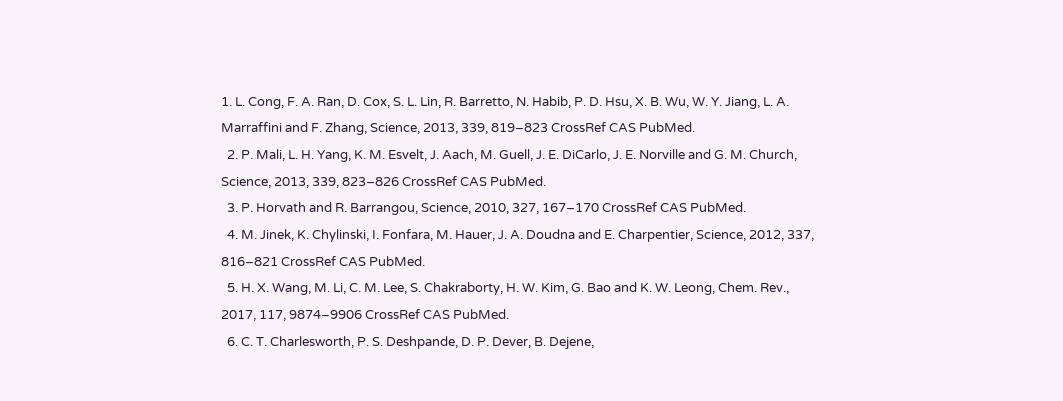1. L. Cong, F. A. Ran, D. Cox, S. L. Lin, R. Barretto, N. Habib, P. D. Hsu, X. B. Wu, W. Y. Jiang, L. A. Marraffini and F. Zhang, Science, 2013, 339, 819–823 CrossRef CAS PubMed.
  2. P. Mali, L. H. Yang, K. M. Esvelt, J. Aach, M. Guell, J. E. DiCarlo, J. E. Norville and G. M. Church, Science, 2013, 339, 823–826 CrossRef CAS PubMed.
  3. P. Horvath and R. Barrangou, Science, 2010, 327, 167–170 CrossRef CAS PubMed.
  4. M. Jinek, K. Chylinski, I. Fonfara, M. Hauer, J. A. Doudna and E. Charpentier, Science, 2012, 337, 816–821 CrossRef CAS PubMed.
  5. H. X. Wang, M. Li, C. M. Lee, S. Chakraborty, H. W. Kim, G. Bao and K. W. Leong, Chem. Rev., 2017, 117, 9874–9906 CrossRef CAS PubMed.
  6. C. T. Charlesworth, P. S. Deshpande, D. P. Dever, B. Dejene,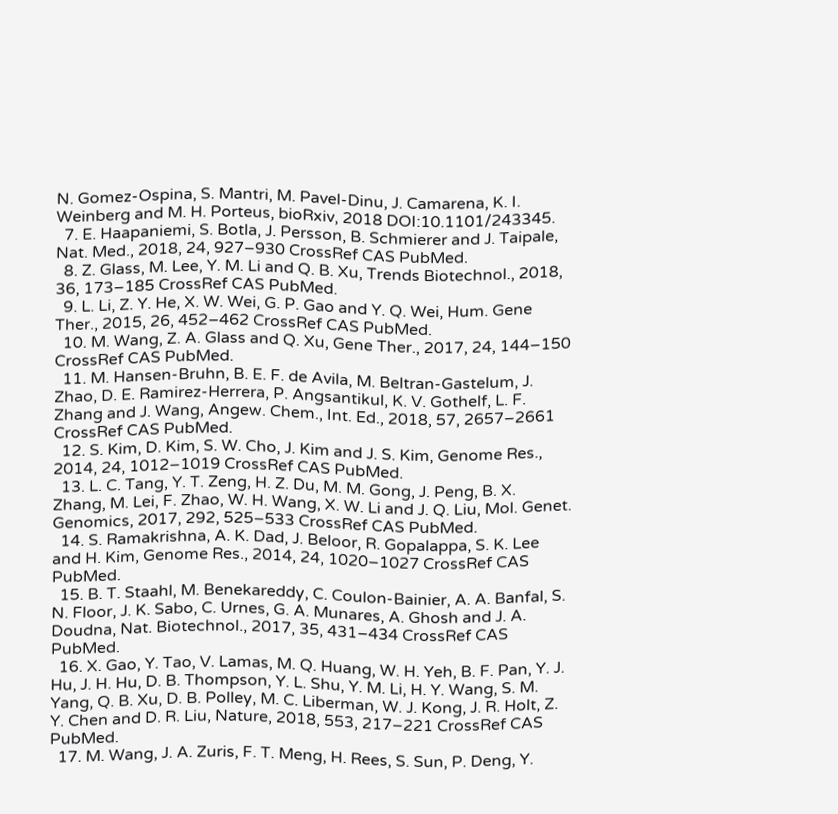N. Gomez-Ospina, S. Mantri, M. Pavel-Dinu, J. Camarena, K. I. Weinberg and M. H. Porteus, bioRxiv, 2018 DOI:10.1101/243345.
  7. E. Haapaniemi, S. Botla, J. Persson, B. Schmierer and J. Taipale, Nat. Med., 2018, 24, 927–930 CrossRef CAS PubMed.
  8. Z. Glass, M. Lee, Y. M. Li and Q. B. Xu, Trends Biotechnol., 2018, 36, 173–185 CrossRef CAS PubMed.
  9. L. Li, Z. Y. He, X. W. Wei, G. P. Gao and Y. Q. Wei, Hum. Gene Ther., 2015, 26, 452–462 CrossRef CAS PubMed.
  10. M. Wang, Z. A. Glass and Q. Xu, Gene Ther., 2017, 24, 144–150 CrossRef CAS PubMed.
  11. M. Hansen-Bruhn, B. E. F. de Avila, M. Beltran-Gastelum, J. Zhao, D. E. Ramirez-Herrera, P. Angsantikul, K. V. Gothelf, L. F. Zhang and J. Wang, Angew. Chem., Int. Ed., 2018, 57, 2657–2661 CrossRef CAS PubMed.
  12. S. Kim, D. Kim, S. W. Cho, J. Kim and J. S. Kim, Genome Res., 2014, 24, 1012–1019 CrossRef CAS PubMed.
  13. L. C. Tang, Y. T. Zeng, H. Z. Du, M. M. Gong, J. Peng, B. X. Zhang, M. Lei, F. Zhao, W. H. Wang, X. W. Li and J. Q. Liu, Mol. Genet. Genomics, 2017, 292, 525–533 CrossRef CAS PubMed.
  14. S. Ramakrishna, A. K. Dad, J. Beloor, R. Gopalappa, S. K. Lee and H. Kim, Genome Res., 2014, 24, 1020–1027 CrossRef CAS PubMed.
  15. B. T. Staahl, M. Benekareddy, C. Coulon-Bainier, A. A. Banfal, S. N. Floor, J. K. Sabo, C. Urnes, G. A. Munares, A. Ghosh and J. A. Doudna, Nat. Biotechnol., 2017, 35, 431–434 CrossRef CAS PubMed.
  16. X. Gao, Y. Tao, V. Lamas, M. Q. Huang, W. H. Yeh, B. F. Pan, Y. J. Hu, J. H. Hu, D. B. Thompson, Y. L. Shu, Y. M. Li, H. Y. Wang, S. M. Yang, Q. B. Xu, D. B. Polley, M. C. Liberman, W. J. Kong, J. R. Holt, Z. Y. Chen and D. R. Liu, Nature, 2018, 553, 217–221 CrossRef CAS PubMed.
  17. M. Wang, J. A. Zuris, F. T. Meng, H. Rees, S. Sun, P. Deng, Y.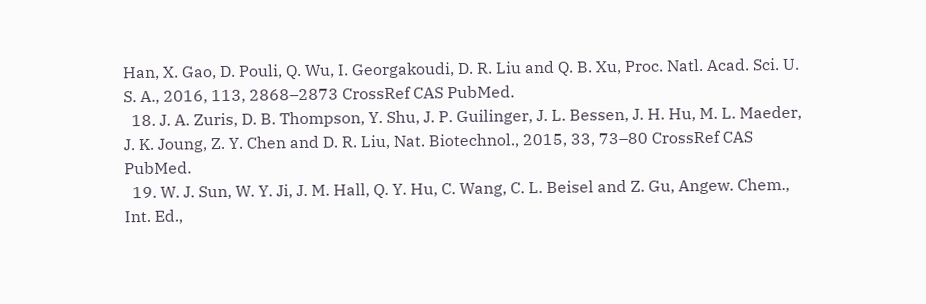Han, X. Gao, D. Pouli, Q. Wu, I. Georgakoudi, D. R. Liu and Q. B. Xu, Proc. Natl. Acad. Sci. U. S. A., 2016, 113, 2868–2873 CrossRef CAS PubMed.
  18. J. A. Zuris, D. B. Thompson, Y. Shu, J. P. Guilinger, J. L. Bessen, J. H. Hu, M. L. Maeder, J. K. Joung, Z. Y. Chen and D. R. Liu, Nat. Biotechnol., 2015, 33, 73–80 CrossRef CAS PubMed.
  19. W. J. Sun, W. Y. Ji, J. M. Hall, Q. Y. Hu, C. Wang, C. L. Beisel and Z. Gu, Angew. Chem., Int. Ed.,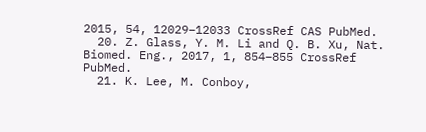2015, 54, 12029–12033 CrossRef CAS PubMed.
  20. Z. Glass, Y. M. Li and Q. B. Xu, Nat. Biomed. Eng., 2017, 1, 854–855 CrossRef PubMed.
  21. K. Lee, M. Conboy,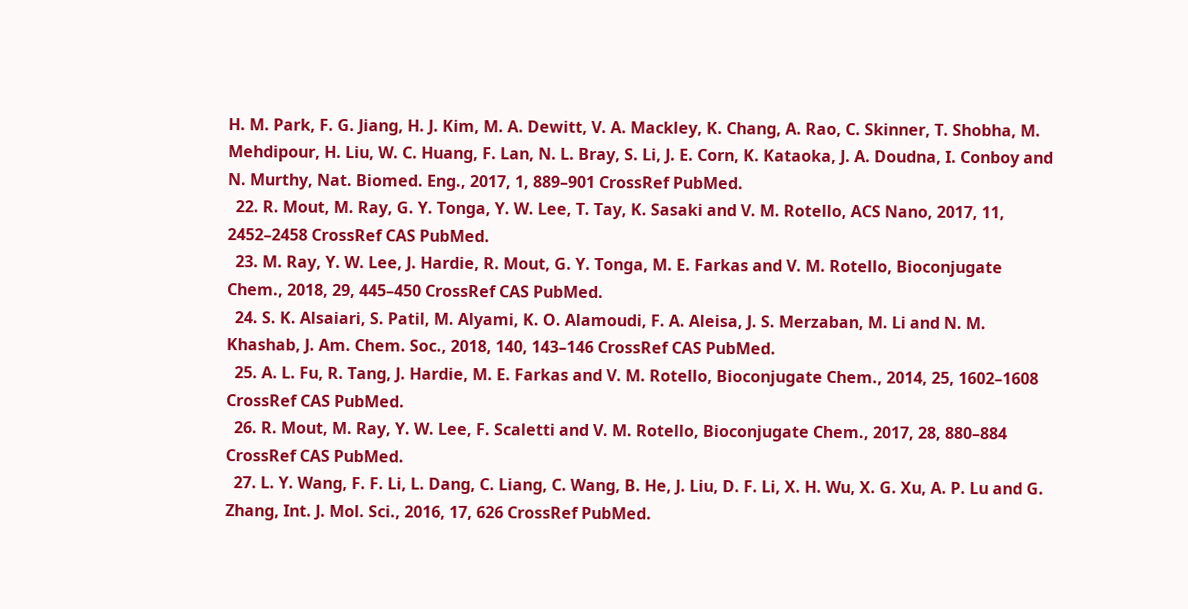H. M. Park, F. G. Jiang, H. J. Kim, M. A. Dewitt, V. A. Mackley, K. Chang, A. Rao, C. Skinner, T. Shobha, M. Mehdipour, H. Liu, W. C. Huang, F. Lan, N. L. Bray, S. Li, J. E. Corn, K. Kataoka, J. A. Doudna, I. Conboy and N. Murthy, Nat. Biomed. Eng., 2017, 1, 889–901 CrossRef PubMed.
  22. R. Mout, M. Ray, G. Y. Tonga, Y. W. Lee, T. Tay, K. Sasaki and V. M. Rotello, ACS Nano, 2017, 11, 2452–2458 CrossRef CAS PubMed.
  23. M. Ray, Y. W. Lee, J. Hardie, R. Mout, G. Y. Tonga, M. E. Farkas and V. M. Rotello, Bioconjugate Chem., 2018, 29, 445–450 CrossRef CAS PubMed.
  24. S. K. Alsaiari, S. Patil, M. Alyami, K. O. Alamoudi, F. A. Aleisa, J. S. Merzaban, M. Li and N. M. Khashab, J. Am. Chem. Soc., 2018, 140, 143–146 CrossRef CAS PubMed.
  25. A. L. Fu, R. Tang, J. Hardie, M. E. Farkas and V. M. Rotello, Bioconjugate Chem., 2014, 25, 1602–1608 CrossRef CAS PubMed.
  26. R. Mout, M. Ray, Y. W. Lee, F. Scaletti and V. M. Rotello, Bioconjugate Chem., 2017, 28, 880–884 CrossRef CAS PubMed.
  27. L. Y. Wang, F. F. Li, L. Dang, C. Liang, C. Wang, B. He, J. Liu, D. F. Li, X. H. Wu, X. G. Xu, A. P. Lu and G. Zhang, Int. J. Mol. Sci., 2016, 17, 626 CrossRef PubMed.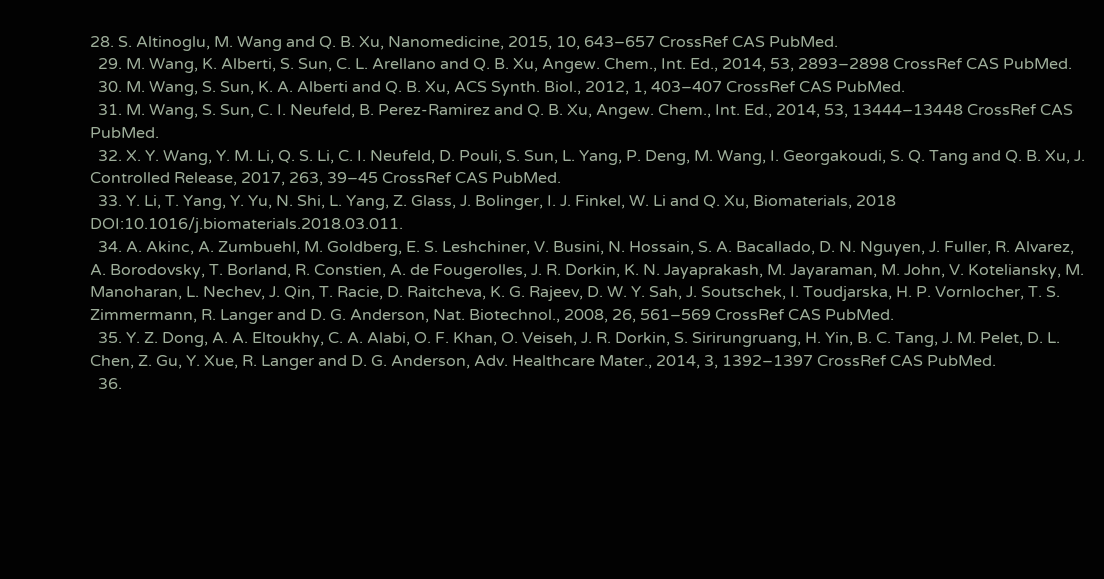28. S. Altinoglu, M. Wang and Q. B. Xu, Nanomedicine, 2015, 10, 643–657 CrossRef CAS PubMed.
  29. M. Wang, K. Alberti, S. Sun, C. L. Arellano and Q. B. Xu, Angew. Chem., Int. Ed., 2014, 53, 2893–2898 CrossRef CAS PubMed.
  30. M. Wang, S. Sun, K. A. Alberti and Q. B. Xu, ACS Synth. Biol., 2012, 1, 403–407 CrossRef CAS PubMed.
  31. M. Wang, S. Sun, C. I. Neufeld, B. Perez-Ramirez and Q. B. Xu, Angew. Chem., Int. Ed., 2014, 53, 13444–13448 CrossRef CAS PubMed.
  32. X. Y. Wang, Y. M. Li, Q. S. Li, C. I. Neufeld, D. Pouli, S. Sun, L. Yang, P. Deng, M. Wang, I. Georgakoudi, S. Q. Tang and Q. B. Xu, J. Controlled Release, 2017, 263, 39–45 CrossRef CAS PubMed.
  33. Y. Li, T. Yang, Y. Yu, N. Shi, L. Yang, Z. Glass, J. Bolinger, I. J. Finkel, W. Li and Q. Xu, Biomaterials, 2018 DOI:10.1016/j.biomaterials.2018.03.011.
  34. A. Akinc, A. Zumbuehl, M. Goldberg, E. S. Leshchiner, V. Busini, N. Hossain, S. A. Bacallado, D. N. Nguyen, J. Fuller, R. Alvarez, A. Borodovsky, T. Borland, R. Constien, A. de Fougerolles, J. R. Dorkin, K. N. Jayaprakash, M. Jayaraman, M. John, V. Koteliansky, M. Manoharan, L. Nechev, J. Qin, T. Racie, D. Raitcheva, K. G. Rajeev, D. W. Y. Sah, J. Soutschek, I. Toudjarska, H. P. Vornlocher, T. S. Zimmermann, R. Langer and D. G. Anderson, Nat. Biotechnol., 2008, 26, 561–569 CrossRef CAS PubMed.
  35. Y. Z. Dong, A. A. Eltoukhy, C. A. Alabi, O. F. Khan, O. Veiseh, J. R. Dorkin, S. Sirirungruang, H. Yin, B. C. Tang, J. M. Pelet, D. L. Chen, Z. Gu, Y. Xue, R. Langer and D. G. Anderson, Adv. Healthcare Mater., 2014, 3, 1392–1397 CrossRef CAS PubMed.
  36.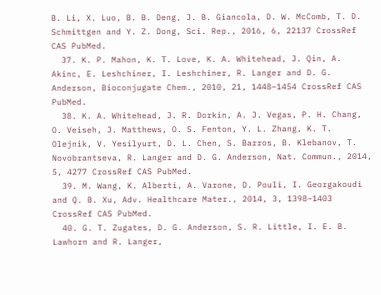B. Li, X. Luo, B. B. Deng, J. B. Giancola, D. W. McComb, T. D. Schmittgen and Y. Z. Dong, Sci. Rep., 2016, 6, 22137 CrossRef CAS PubMed.
  37. K. P. Mahon, K. T. Love, K. A. Whitehead, J. Qin, A. Akinc, E. Leshchiner, I. Leshchiner, R. Langer and D. G. Anderson, Bioconjugate Chem., 2010, 21, 1448–1454 CrossRef CAS PubMed.
  38. K. A. Whitehead, J. R. Dorkin, A. J. Vegas, P. H. Chang, O. Veiseh, J. Matthews, O. S. Fenton, Y. L. Zhang, K. T. Olejnik, V. Yesilyurt, D. L. Chen, S. Barros, B. Klebanov, T. Novobrantseva, R. Langer and D. G. Anderson, Nat. Commun., 2014, 5, 4277 CrossRef CAS PubMed.
  39. M. Wang, K. Alberti, A. Varone, D. Pouli, I. Georgakoudi and Q. B. Xu, Adv. Healthcare Mater., 2014, 3, 1398–1403 CrossRef CAS PubMed.
  40. G. T. Zugates, D. G. Anderson, S. R. Little, I. E. B. Lawhorn and R. Langer,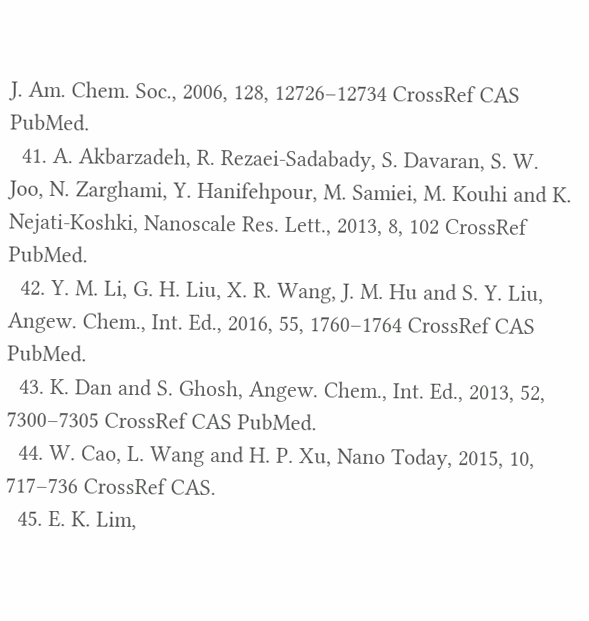J. Am. Chem. Soc., 2006, 128, 12726–12734 CrossRef CAS PubMed.
  41. A. Akbarzadeh, R. Rezaei-Sadabady, S. Davaran, S. W. Joo, N. Zarghami, Y. Hanifehpour, M. Samiei, M. Kouhi and K. Nejati-Koshki, Nanoscale Res. Lett., 2013, 8, 102 CrossRef PubMed.
  42. Y. M. Li, G. H. Liu, X. R. Wang, J. M. Hu and S. Y. Liu, Angew. Chem., Int. Ed., 2016, 55, 1760–1764 CrossRef CAS PubMed.
  43. K. Dan and S. Ghosh, Angew. Chem., Int. Ed., 2013, 52, 7300–7305 CrossRef CAS PubMed.
  44. W. Cao, L. Wang and H. P. Xu, Nano Today, 2015, 10, 717–736 CrossRef CAS.
  45. E. K. Lim,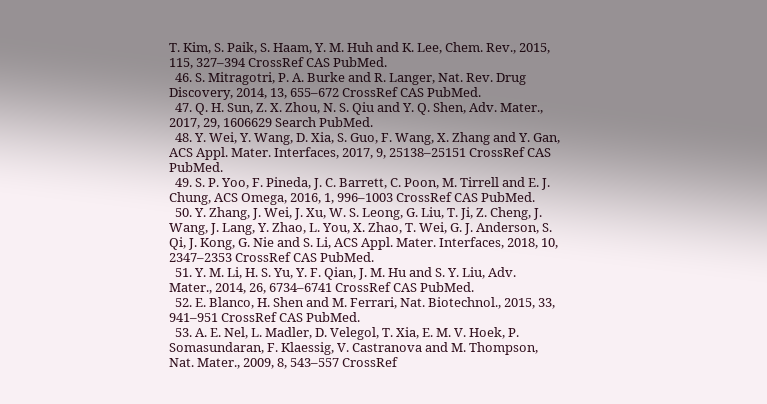T. Kim, S. Paik, S. Haam, Y. M. Huh and K. Lee, Chem. Rev., 2015, 115, 327–394 CrossRef CAS PubMed.
  46. S. Mitragotri, P. A. Burke and R. Langer, Nat. Rev. Drug Discovery, 2014, 13, 655–672 CrossRef CAS PubMed.
  47. Q. H. Sun, Z. X. Zhou, N. S. Qiu and Y. Q. Shen, Adv. Mater., 2017, 29, 1606629 Search PubMed.
  48. Y. Wei, Y. Wang, D. Xia, S. Guo, F. Wang, X. Zhang and Y. Gan, ACS Appl. Mater. Interfaces, 2017, 9, 25138–25151 CrossRef CAS PubMed.
  49. S. P. Yoo, F. Pineda, J. C. Barrett, C. Poon, M. Tirrell and E. J. Chung, ACS Omega, 2016, 1, 996–1003 CrossRef CAS PubMed.
  50. Y. Zhang, J. Wei, J. Xu, W. S. Leong, G. Liu, T. Ji, Z. Cheng, J. Wang, J. Lang, Y. Zhao, L. You, X. Zhao, T. Wei, G. J. Anderson, S. Qi, J. Kong, G. Nie and S. Li, ACS Appl. Mater. Interfaces, 2018, 10, 2347–2353 CrossRef CAS PubMed.
  51. Y. M. Li, H. S. Yu, Y. F. Qian, J. M. Hu and S. Y. Liu, Adv. Mater., 2014, 26, 6734–6741 CrossRef CAS PubMed.
  52. E. Blanco, H. Shen and M. Ferrari, Nat. Biotechnol., 2015, 33, 941–951 CrossRef CAS PubMed.
  53. A. E. Nel, L. Madler, D. Velegol, T. Xia, E. M. V. Hoek, P. Somasundaran, F. Klaessig, V. Castranova and M. Thompson, Nat. Mater., 2009, 8, 543–557 CrossRef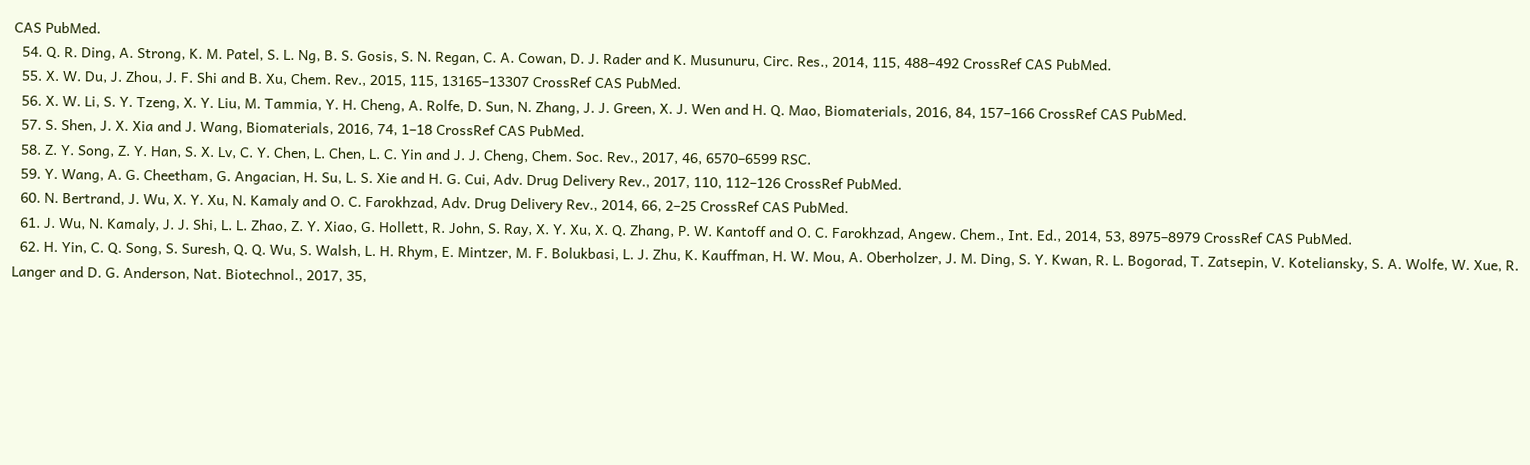CAS PubMed.
  54. Q. R. Ding, A. Strong, K. M. Patel, S. L. Ng, B. S. Gosis, S. N. Regan, C. A. Cowan, D. J. Rader and K. Musunuru, Circ. Res., 2014, 115, 488–492 CrossRef CAS PubMed.
  55. X. W. Du, J. Zhou, J. F. Shi and B. Xu, Chem. Rev., 2015, 115, 13165–13307 CrossRef CAS PubMed.
  56. X. W. Li, S. Y. Tzeng, X. Y. Liu, M. Tammia, Y. H. Cheng, A. Rolfe, D. Sun, N. Zhang, J. J. Green, X. J. Wen and H. Q. Mao, Biomaterials, 2016, 84, 157–166 CrossRef CAS PubMed.
  57. S. Shen, J. X. Xia and J. Wang, Biomaterials, 2016, 74, 1–18 CrossRef CAS PubMed.
  58. Z. Y. Song, Z. Y. Han, S. X. Lv, C. Y. Chen, L. Chen, L. C. Yin and J. J. Cheng, Chem. Soc. Rev., 2017, 46, 6570–6599 RSC.
  59. Y. Wang, A. G. Cheetham, G. Angacian, H. Su, L. S. Xie and H. G. Cui, Adv. Drug Delivery Rev., 2017, 110, 112–126 CrossRef PubMed.
  60. N. Bertrand, J. Wu, X. Y. Xu, N. Kamaly and O. C. Farokhzad, Adv. Drug Delivery Rev., 2014, 66, 2–25 CrossRef CAS PubMed.
  61. J. Wu, N. Kamaly, J. J. Shi, L. L. Zhao, Z. Y. Xiao, G. Hollett, R. John, S. Ray, X. Y. Xu, X. Q. Zhang, P. W. Kantoff and O. C. Farokhzad, Angew. Chem., Int. Ed., 2014, 53, 8975–8979 CrossRef CAS PubMed.
  62. H. Yin, C. Q. Song, S. Suresh, Q. Q. Wu, S. Walsh, L. H. Rhym, E. Mintzer, M. F. Bolukbasi, L. J. Zhu, K. Kauffman, H. W. Mou, A. Oberholzer, J. M. Ding, S. Y. Kwan, R. L. Bogorad, T. Zatsepin, V. Koteliansky, S. A. Wolfe, W. Xue, R. Langer and D. G. Anderson, Nat. Biotechnol., 2017, 35,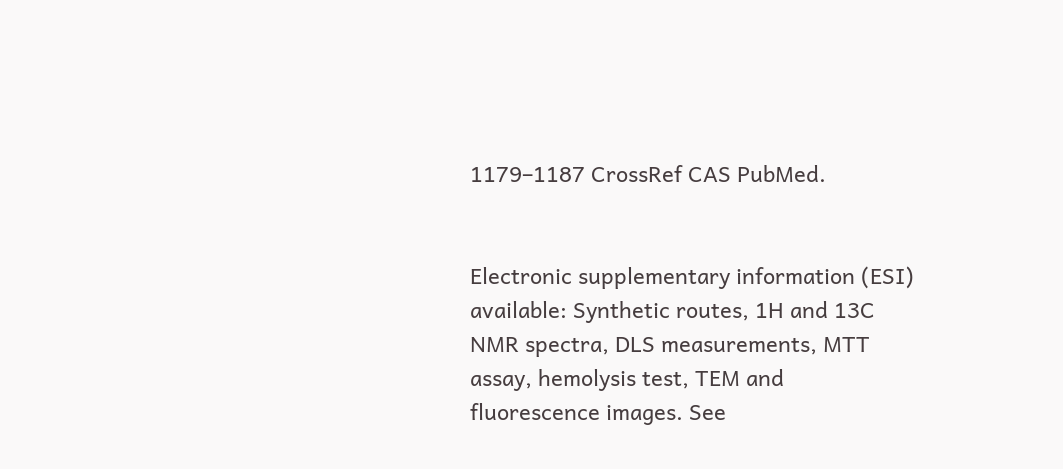1179–1187 CrossRef CAS PubMed.


Electronic supplementary information (ESI) available: Synthetic routes, 1H and 13C NMR spectra, DLS measurements, MTT assay, hemolysis test, TEM and fluorescence images. See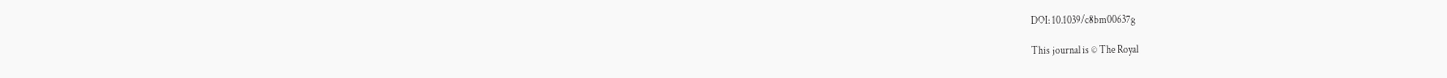DOI: 10.1039/c8bm00637g

This journal is © The Royal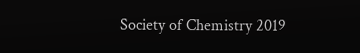Society of Chemistry 2019